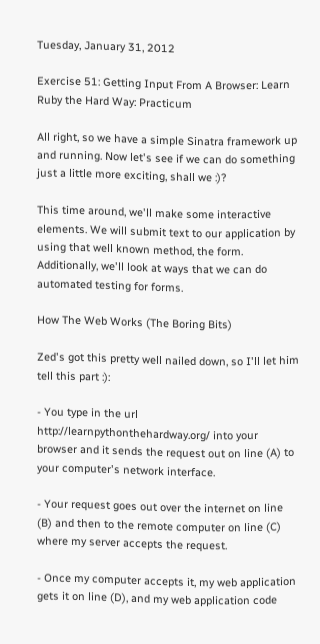Tuesday, January 31, 2012

Exercise 51: Getting Input From A Browser: Learn Ruby the Hard Way: Practicum

All right, so we have a simple Sinatra framework up and running. Now let's see if we can do something just a little more exciting, shall we :)?

This time around, we'll make some interactive elements. We will submit text to our application by using that well known method, the form. Additionally, we'll look at ways that we can do automated testing for forms.

How The Web Works (The Boring Bits)

Zed's got this pretty well nailed down, so I'll let him tell this part :):

- You type in the url http://learnpythonthehardway.org/ into your browser and it sends the request out on line (A) to your computer's network interface.

- Your request goes out over the internet on line (B) and then to the remote computer on line (C) where my server accepts the request.

- Once my computer accepts it, my web application gets it on line (D), and my web application code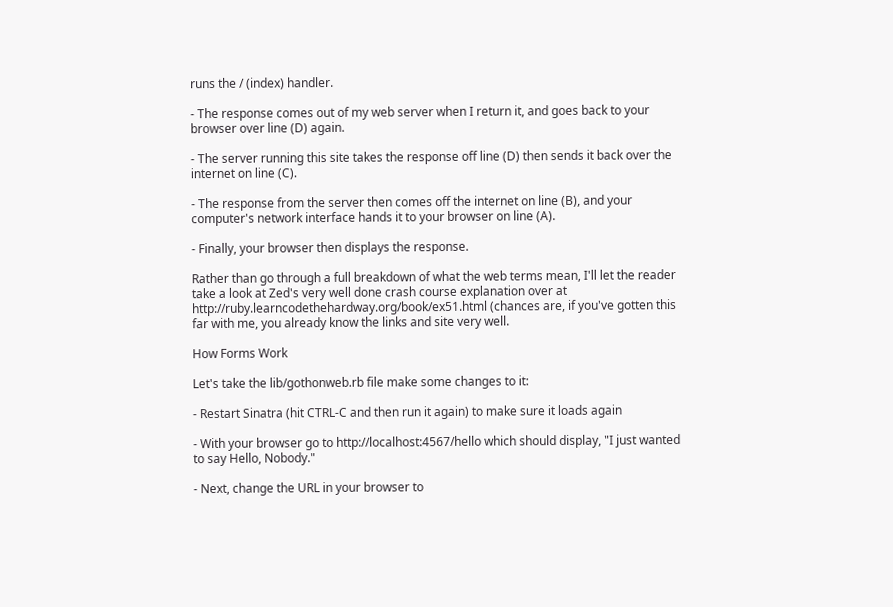runs the / (index) handler.

- The response comes out of my web server when I return it, and goes back to your browser over line (D) again.

- The server running this site takes the response off line (D) then sends it back over the internet on line (C).

- The response from the server then comes off the internet on line (B), and your computer's network interface hands it to your browser on line (A).

- Finally, your browser then displays the response.

Rather than go through a full breakdown of what the web terms mean, I'll let the reader take a look at Zed's very well done crash course explanation over at http://ruby.learncodethehardway.org/book/ex51.html (chances are, if you've gotten this far with me, you already know the links and site very well.

How Forms Work

Let's take the lib/gothonweb.rb file make some changes to it:

- Restart Sinatra (hit CTRL-C and then run it again) to make sure it loads again

- With your browser go to http://localhost:4567/hello which should display, "I just wanted to say Hello, Nobody."

- Next, change the URL in your browser to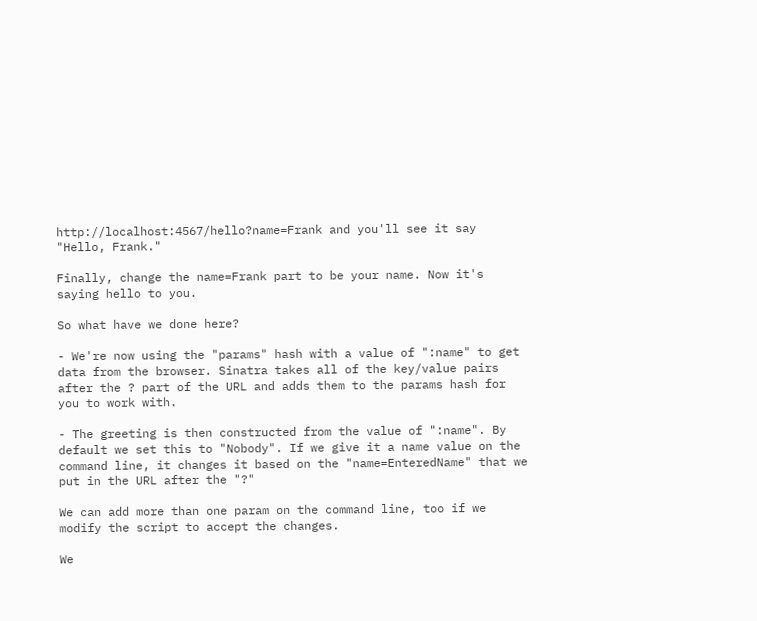http://localhost:4567/hello?name=Frank and you'll see it say "Hello, Frank."

Finally, change the name=Frank part to be your name. Now it's saying hello to you.

So what have we done here?

- We're now using the "params" hash with a value of ":name" to get data from the browser. Sinatra takes all of the key/value pairs after the ? part of the URL and adds them to the params hash for you to work with.

- The greeting is then constructed from the value of ":name". By default we set this to "Nobody". If we give it a name value on the command line, it changes it based on the "name=EnteredName" that we put in the URL after the "?"

We can add more than one param on the command line, too if we modify the script to accept the changes.

We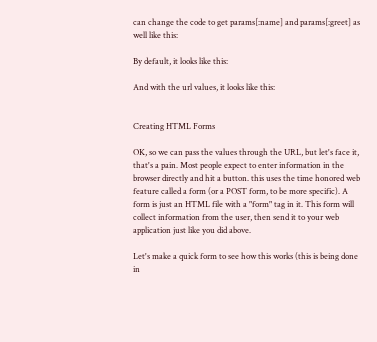can change the code to get params[:name] and params[:greet] as well like this:

By default, it looks like this:

And with the url values, it looks like this:


Creating HTML Forms

OK, so we can pass the values through the URL, but let's face it, that's a pain. Most people expect to enter information in the browser directly and hit a button. this uses the time honored web feature called a form (or a POST form, to be more specific). A form is just an HTML file with a "form" tag in it. This form will collect information from the user, then send it to your web application just like you did above.

Let's make a quick form to see how this works (this is being done in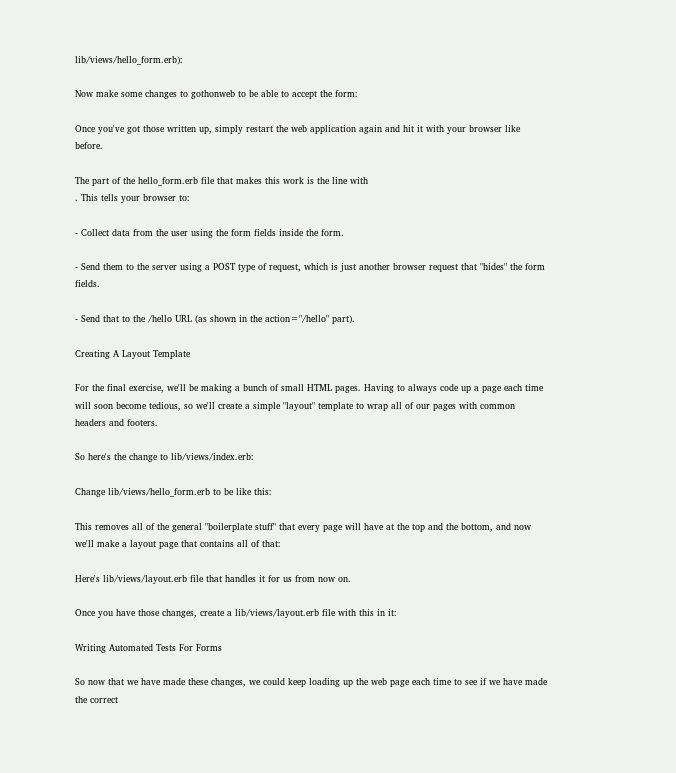lib/views/hello_form.erb):

Now make some changes to gothonweb to be able to accept the form:

Once you've got those written up, simply restart the web application again and hit it with your browser like before.

The part of the hello_form.erb file that makes this work is the line with
. This tells your browser to:

- Collect data from the user using the form fields inside the form.

- Send them to the server using a POST type of request, which is just another browser request that "hides" the form fields.

- Send that to the /hello URL (as shown in the action="/hello" part).

Creating A Layout Template

For the final exercise, we'll be making a bunch of small HTML pages. Having to always code up a page each time will soon become tedious, so we'll create a simple "layout" template to wrap all of our pages with common headers and footers.

So here's the change to lib/views/index.erb:

Change lib/views/hello_form.erb to be like this:

This removes all of the general "boilerplate stuff" that every page will have at the top and the bottom, and now we'll make a layout page that contains all of that:

Here's lib/views/layout.erb file that handles it for us from now on.

Once you have those changes, create a lib/views/layout.erb file with this in it:

Writing Automated Tests For Forms

So now that we have made these changes, we could keep loading up the web page each time to see if we have made the correct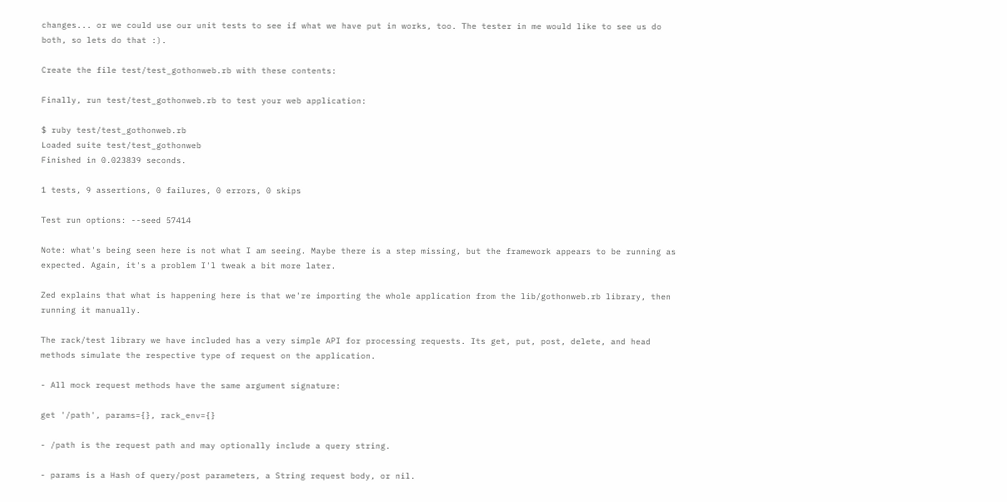changes... or we could use our unit tests to see if what we have put in works, too. The tester in me would like to see us do both, so lets do that :).

Create the file test/test_gothonweb.rb with these contents:

Finally, run test/test_gothonweb.rb to test your web application:

$ ruby test/test_gothonweb.rb
Loaded suite test/test_gothonweb
Finished in 0.023839 seconds.

1 tests, 9 assertions, 0 failures, 0 errors, 0 skips

Test run options: --seed 57414

Note: what's being seen here is not what I am seeing. Maybe there is a step missing, but the framework appears to be running as expected. Again, it's a problem I'l tweak a bit more later.

Zed explains that what is happening here is that we're importing the whole application from the lib/gothonweb.rb library, then running it manually.

The rack/test library we have included has a very simple API for processing requests. Its get, put, post, delete, and head methods simulate the respective type of request on the application.

- All mock request methods have the same argument signature:

get '/path', params={}, rack_env={}

- /path is the request path and may optionally include a query string.

- params is a Hash of query/post parameters, a String request body, or nil.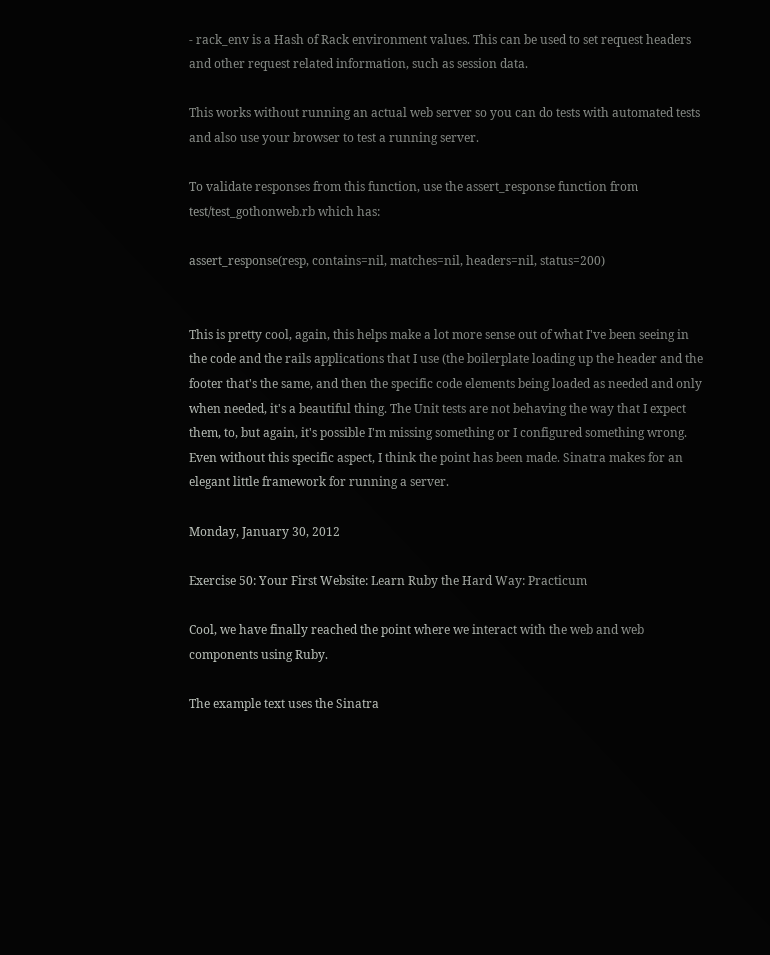- rack_env is a Hash of Rack environment values. This can be used to set request headers and other request related information, such as session data.

This works without running an actual web server so you can do tests with automated tests and also use your browser to test a running server.

To validate responses from this function, use the assert_response function from test/test_gothonweb.rb which has:

assert_response(resp, contains=nil, matches=nil, headers=nil, status=200)


This is pretty cool, again, this helps make a lot more sense out of what I've been seeing in the code and the rails applications that I use (the boilerplate loading up the header and the footer that's the same, and then the specific code elements being loaded as needed and only when needed, it's a beautiful thing. The Unit tests are not behaving the way that I expect them, to, but again, it's possible I'm missing something or I configured something wrong. Even without this specific aspect, I think the point has been made. Sinatra makes for an elegant little framework for running a server.

Monday, January 30, 2012

Exercise 50: Your First Website: Learn Ruby the Hard Way: Practicum

Cool, we have finally reached the point where we interact with the web and web components using Ruby.

The example text uses the Sinatra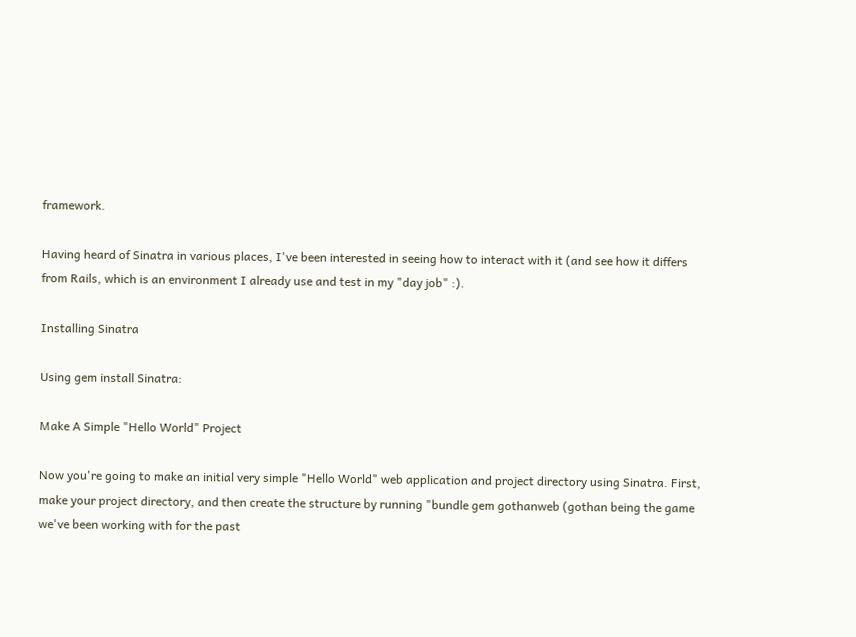framework.

Having heard of Sinatra in various places, I've been interested in seeing how to interact with it (and see how it differs from Rails, which is an environment I already use and test in my "day job" :).

Installing Sinatra

Using gem install Sinatra:

Make A Simple "Hello World" Project

Now you're going to make an initial very simple "Hello World" web application and project directory using Sinatra. First, make your project directory, and then create the structure by running "bundle gem gothanweb (gothan being the game we've been working with for the past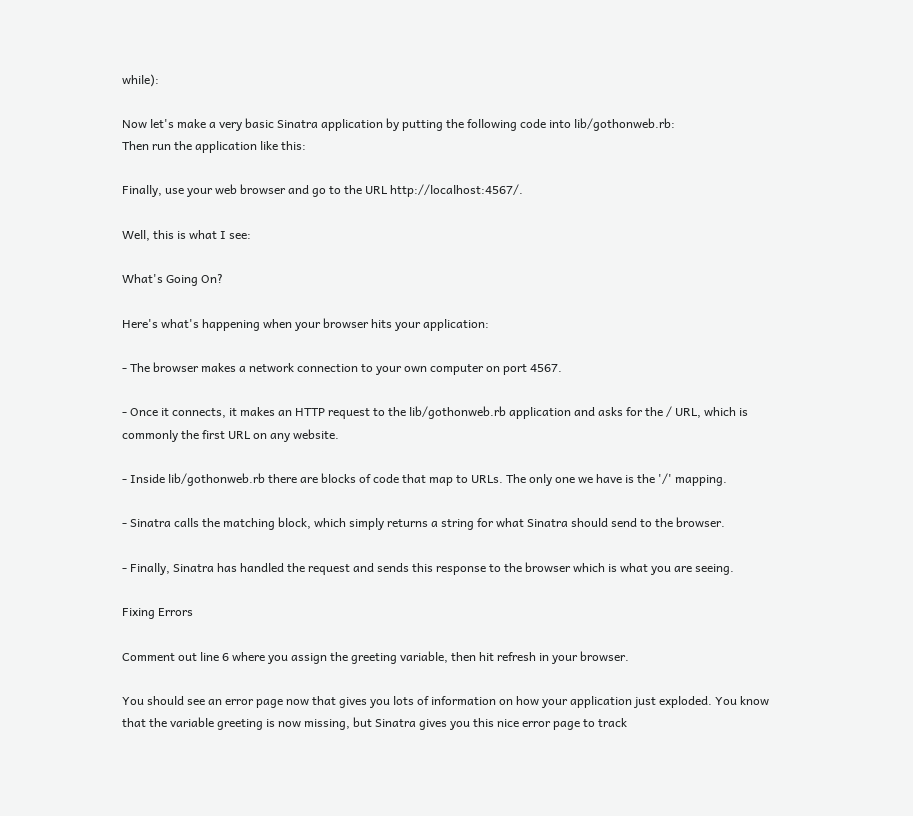while):

Now let's make a very basic Sinatra application by putting the following code into lib/gothonweb.rb:
Then run the application like this:

Finally, use your web browser and go to the URL http://localhost:4567/.

Well, this is what I see:

What's Going On?

Here's what's happening when your browser hits your application:

- The browser makes a network connection to your own computer on port 4567.

- Once it connects, it makes an HTTP request to the lib/gothonweb.rb application and asks for the / URL, which is commonly the first URL on any website.

- Inside lib/gothonweb.rb there are blocks of code that map to URLs. The only one we have is the '/' mapping.

- Sinatra calls the matching block, which simply returns a string for what Sinatra should send to the browser.

- Finally, Sinatra has handled the request and sends this response to the browser which is what you are seeing.

Fixing Errors

Comment out line 6 where you assign the greeting variable, then hit refresh in your browser.

You should see an error page now that gives you lots of information on how your application just exploded. You know that the variable greeting is now missing, but Sinatra gives you this nice error page to track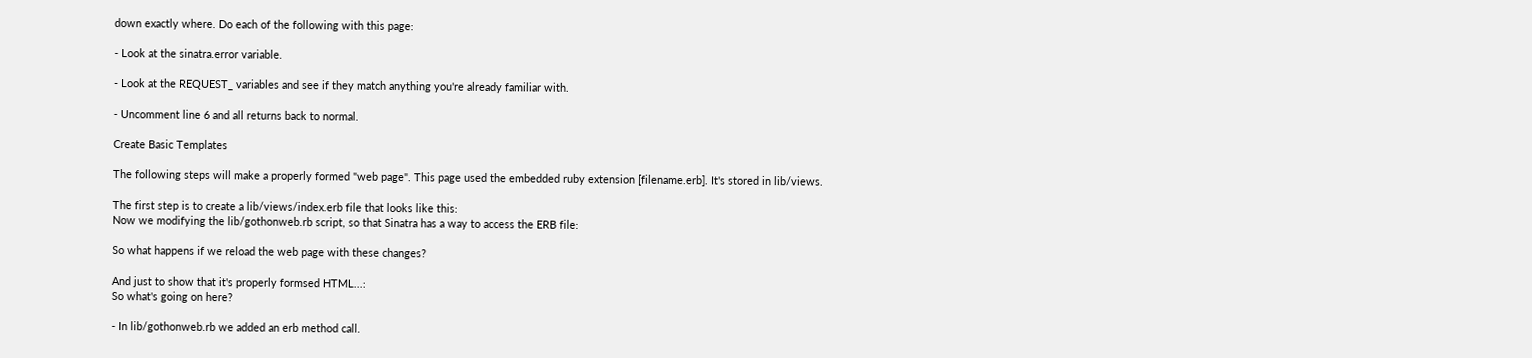down exactly where. Do each of the following with this page:

- Look at the sinatra.error variable.

- Look at the REQUEST_ variables and see if they match anything you're already familiar with.

- Uncomment line 6 and all returns back to normal.

Create Basic Templates

The following steps will make a properly formed "web page". This page used the embedded ruby extension [filename.erb]. It's stored in lib/views.

The first step is to create a lib/views/index.erb file that looks like this:
Now we modifying the lib/gothonweb.rb script, so that Sinatra has a way to access the ERB file:

So what happens if we reload the web page with these changes?

And just to show that it's properly formsed HTML...:
So what's going on here?

- In lib/gothonweb.rb we added an erb method call.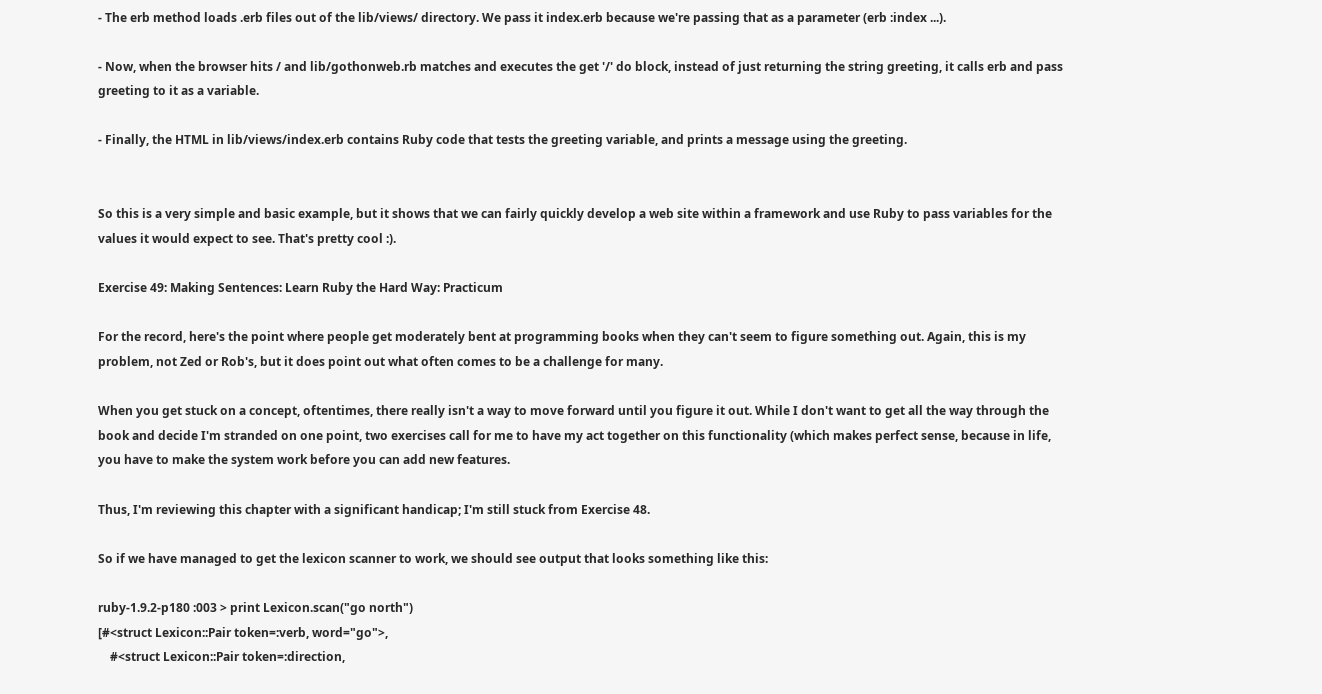- The erb method loads .erb files out of the lib/views/ directory. We pass it index.erb because we're passing that as a parameter (erb :index ...).

- Now, when the browser hits / and lib/gothonweb.rb matches and executes the get '/' do block, instead of just returning the string greeting, it calls erb and pass greeting to it as a variable.

- Finally, the HTML in lib/views/index.erb contains Ruby code that tests the greeting variable, and prints a message using the greeting.


So this is a very simple and basic example, but it shows that we can fairly quickly develop a web site within a framework and use Ruby to pass variables for the values it would expect to see. That's pretty cool :).

Exercise 49: Making Sentences: Learn Ruby the Hard Way: Practicum

For the record, here's the point where people get moderately bent at programming books when they can't seem to figure something out. Again, this is my problem, not Zed or Rob's, but it does point out what often comes to be a challenge for many.

When you get stuck on a concept, oftentimes, there really isn't a way to move forward until you figure it out. While I don't want to get all the way through the book and decide I'm stranded on one point, two exercises call for me to have my act together on this functionality (which makes perfect sense, because in life, you have to make the system work before you can add new features.

Thus, I'm reviewing this chapter with a significant handicap; I'm still stuck from Exercise 48.

So if we have managed to get the lexicon scanner to work, we should see output that looks something like this:

ruby-1.9.2-p180 :003 > print Lexicon.scan("go north")
[#<struct Lexicon::Pair token=:verb, word="go">,
    #<struct Lexicon::Pair token=:direction,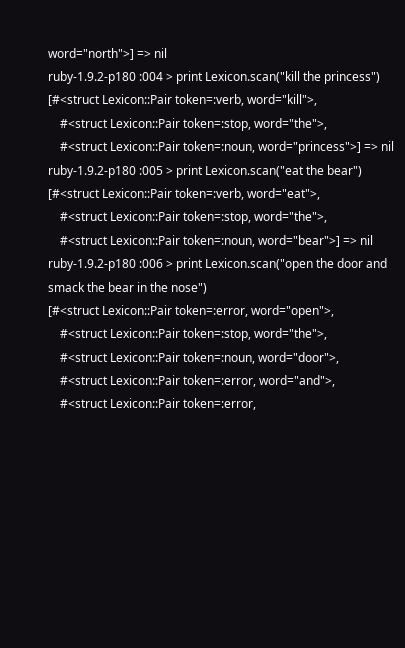word="north">] => nil
ruby-1.9.2-p180 :004 > print Lexicon.scan("kill the princess")
[#<struct Lexicon::Pair token=:verb, word="kill">,
    #<struct Lexicon::Pair token=:stop, word="the">,
    #<struct Lexicon::Pair token=:noun, word="princess">] => nil
ruby-1.9.2-p180 :005 > print Lexicon.scan("eat the bear")
[#<struct Lexicon::Pair token=:verb, word="eat">,
    #<struct Lexicon::Pair token=:stop, word="the">,
    #<struct Lexicon::Pair token=:noun, word="bear">] => nil
ruby-1.9.2-p180 :006 > print Lexicon.scan("open the door and smack the bear in the nose")
[#<struct Lexicon::Pair token=:error, word="open">,
    #<struct Lexicon::Pair token=:stop, word="the">,
    #<struct Lexicon::Pair token=:noun, word="door">,
    #<struct Lexicon::Pair token=:error, word="and">,
    #<struct Lexicon::Pair token=:error,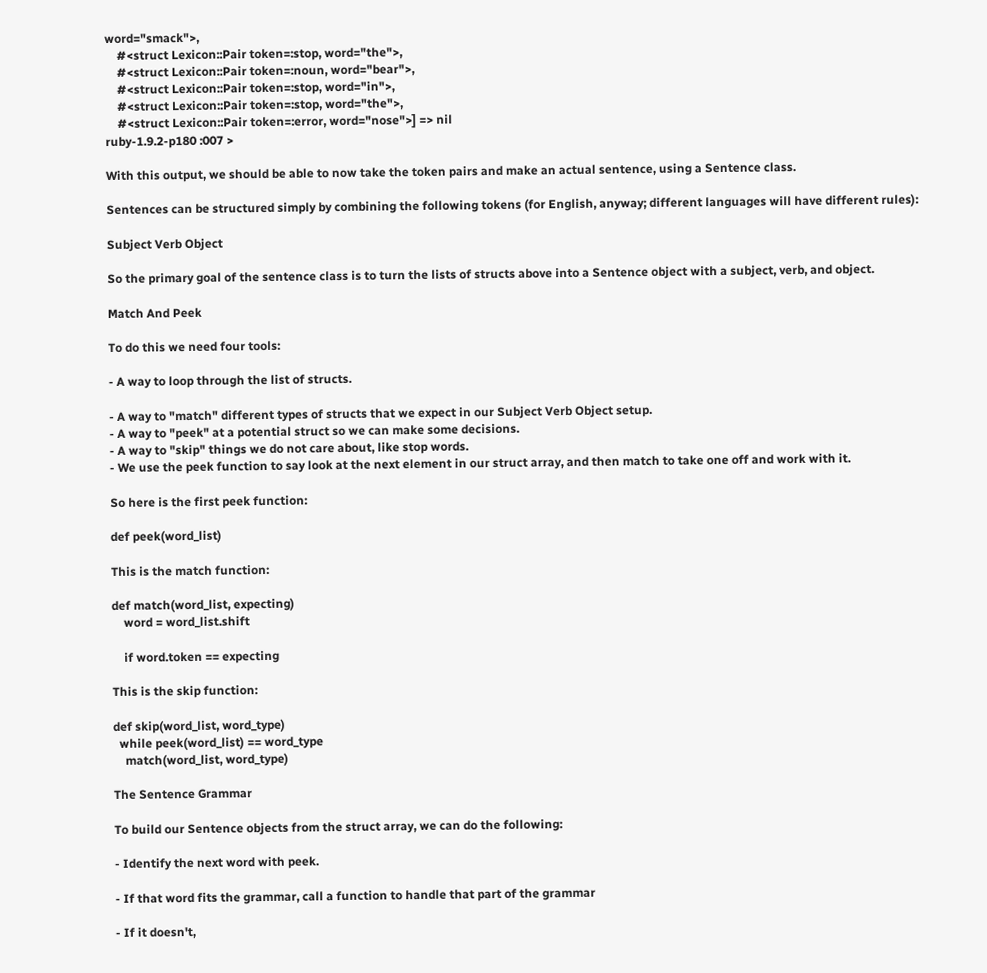word="smack">,
    #<struct Lexicon::Pair token=:stop, word="the">,
    #<struct Lexicon::Pair token=:noun, word="bear">,
    #<struct Lexicon::Pair token=:stop, word="in">,
    #<struct Lexicon::Pair token=:stop, word="the">,
    #<struct Lexicon::Pair token=:error, word="nose">] => nil
ruby-1.9.2-p180 :007 >

With this output, we should be able to now take the token pairs and make an actual sentence, using a Sentence class.

Sentences can be structured simply by combining the following tokens (for English, anyway; different languages will have different rules):

Subject Verb Object

So the primary goal of the sentence class is to turn the lists of structs above into a Sentence object with a subject, verb, and object.

Match And Peek

To do this we need four tools:

- A way to loop through the list of structs.

- A way to "match" different types of structs that we expect in our Subject Verb Object setup.
- A way to "peek" at a potential struct so we can make some decisions.
- A way to "skip" things we do not care about, like stop words.
- We use the peek function to say look at the next element in our struct array, and then match to take one off and work with it.

So here is the first peek function:

def peek(word_list)

This is the match function:

def match(word_list, expecting)
    word = word_list.shift

    if word.token == expecting

This is the skip function:

def skip(word_list, word_type)
  while peek(word_list) == word_type
    match(word_list, word_type)

The Sentence Grammar

To build our Sentence objects from the struct array, we can do the following:

- Identify the next word with peek.

- If that word fits the grammar, call a function to handle that part of the grammar

- If it doesn't,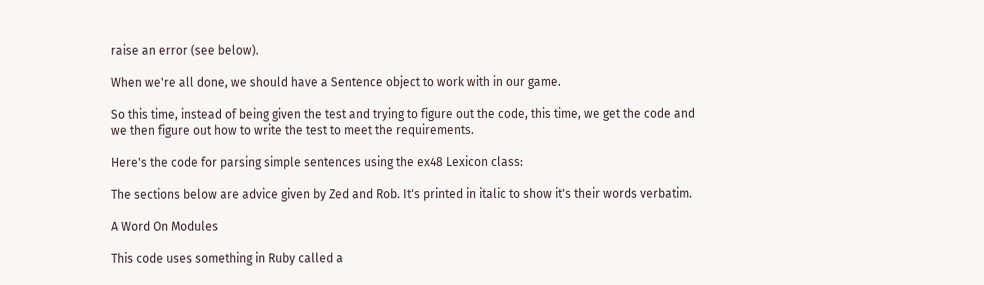raise an error (see below).

When we're all done, we should have a Sentence object to work with in our game.

So this time, instead of being given the test and trying to figure out the code, this time, we get the code and we then figure out how to write the test to meet the requirements.

Here's the code for parsing simple sentences using the ex48 Lexicon class:

The sections below are advice given by Zed and Rob. It's printed in italic to show it's their words verbatim.

A Word On Modules

This code uses something in Ruby called a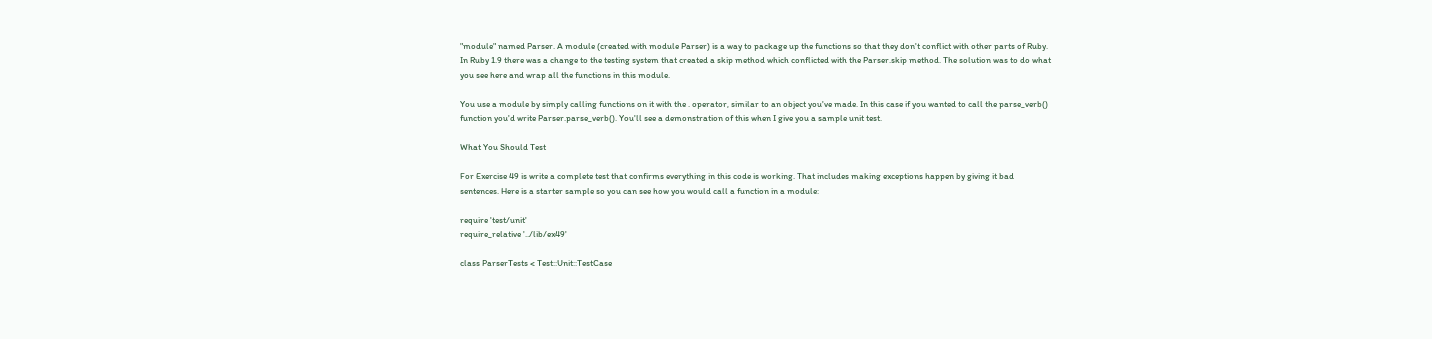"module" named Parser. A module (created with module Parser) is a way to package up the functions so that they don't conflict with other parts of Ruby. In Ruby 1.9 there was a change to the testing system that created a skip method which conflicted with the Parser.skip method. The solution was to do what you see here and wrap all the functions in this module.

You use a module by simply calling functions on it with the . operator, similar to an object you've made. In this case if you wanted to call the parse_verb() function you'd write Parser.parse_verb(). You'll see a demonstration of this when I give you a sample unit test.

What You Should Test

For Exercise 49 is write a complete test that confirms everything in this code is working. That includes making exceptions happen by giving it bad sentences. Here is a starter sample so you can see how you would call a function in a module:

require 'test/unit'
require_relative '../lib/ex49'

class ParserTests < Test::Unit::TestCase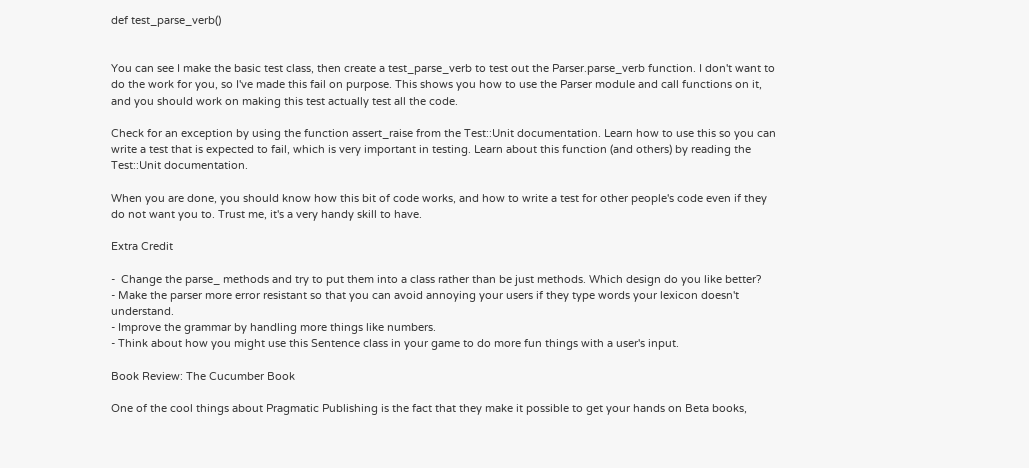def test_parse_verb()


You can see I make the basic test class, then create a test_parse_verb to test out the Parser.parse_verb function. I don't want to do the work for you, so I've made this fail on purpose. This shows you how to use the Parser module and call functions on it, and you should work on making this test actually test all the code.

Check for an exception by using the function assert_raise from the Test::Unit documentation. Learn how to use this so you can write a test that is expected to fail, which is very important in testing. Learn about this function (and others) by reading the Test::Unit documentation.

When you are done, you should know how this bit of code works, and how to write a test for other people's code even if they do not want you to. Trust me, it's a very handy skill to have.

Extra Credit

-  Change the parse_ methods and try to put them into a class rather than be just methods. Which design do you like better?
- Make the parser more error resistant so that you can avoid annoying your users if they type words your lexicon doesn't understand.
- Improve the grammar by handling more things like numbers.
- Think about how you might use this Sentence class in your game to do more fun things with a user's input.

Book Review: The Cucumber Book

One of the cool things about Pragmatic Publishing is the fact that they make it possible to get your hands on Beta books,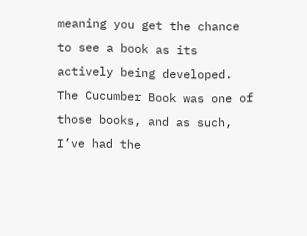meaning you get the chance to see a book as its actively being developed. The Cucumber Book was one of those books, and as such, I’ve had the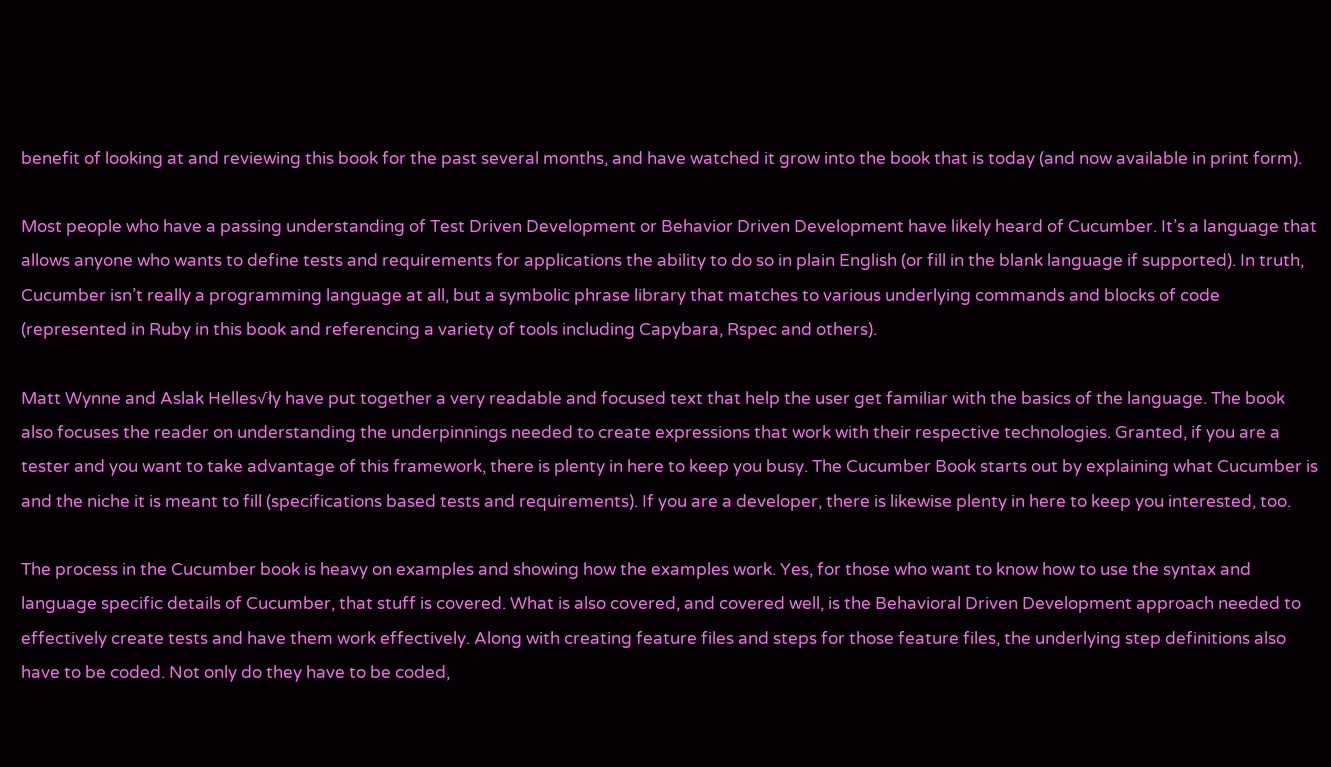benefit of looking at and reviewing this book for the past several months, and have watched it grow into the book that is today (and now available in print form).

Most people who have a passing understanding of Test Driven Development or Behavior Driven Development have likely heard of Cucumber. It’s a language that allows anyone who wants to define tests and requirements for applications the ability to do so in plain English (or fill in the blank language if supported). In truth, Cucumber isn’t really a programming language at all, but a symbolic phrase library that matches to various underlying commands and blocks of code (represented in Ruby in this book and referencing a variety of tools including Capybara, Rspec and others).

Matt Wynne and Aslak Helles√ły have put together a very readable and focused text that help the user get familiar with the basics of the language. The book also focuses the reader on understanding the underpinnings needed to create expressions that work with their respective technologies. Granted, if you are a tester and you want to take advantage of this framework, there is plenty in here to keep you busy. The Cucumber Book starts out by explaining what Cucumber is and the niche it is meant to fill (specifications based tests and requirements). If you are a developer, there is likewise plenty in here to keep you interested, too.

The process in the Cucumber book is heavy on examples and showing how the examples work. Yes, for those who want to know how to use the syntax and language specific details of Cucumber, that stuff is covered. What is also covered, and covered well, is the Behavioral Driven Development approach needed to effectively create tests and have them work effectively. Along with creating feature files and steps for those feature files, the underlying step definitions also have to be coded. Not only do they have to be coded,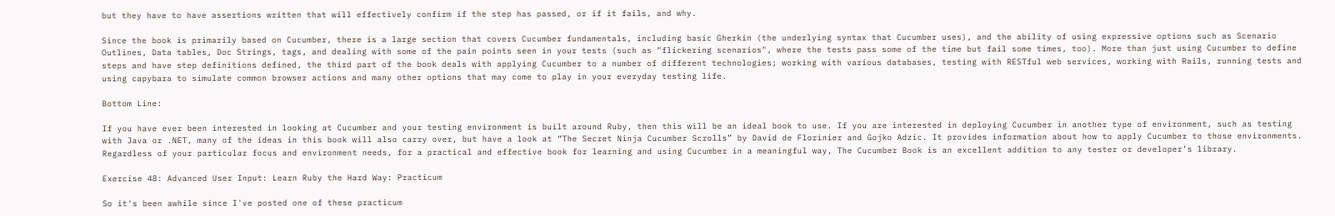but they have to have assertions written that will effectively confirm if the step has passed, or if it fails, and why.

Since the book is primarily based on Cucumber, there is a large section that covers Cucumber fundamentals, including basic Gherkin (the underlying syntax that Cucumber uses), and the ability of using expressive options such as Scenario Outlines, Data tables, Doc Strings, tags, and dealing with some of the pain points seen in your tests (such as "flickering scenarios", where the tests pass some of the time but fail some times, too). More than just using Cucumber to define steps and have step definitions defined, the third part of the book deals with applying Cucumber to a number of different technologies; working with various databases, testing with RESTful web services, working with Rails, running tests and using capybara to simulate common browser actions and many other options that may come to play in your everyday testing life.

Bottom Line:

If you have ever been interested in looking at Cucumber and your testing environment is built around Ruby, then this will be an ideal book to use. If you are interested in deploying Cucumber in another type of environment, such as testing with Java or .NET, many of the ideas in this book will also carry over, but have a look at “The Secret Ninja Cucumber Scrolls” by David de Florinier and Gojko Adzic. It provides information about how to apply Cucumber to those environments. Regardless of your particular focus and environment needs, for a practical and effective book for learning and using Cucumber in a meaningful way, The Cucumber Book is an excellent addition to any tester or developer’s library.

Exercise 48: Advanced User Input: Learn Ruby the Hard Way: Practicum

So it's been awhile since I've posted one of these practicum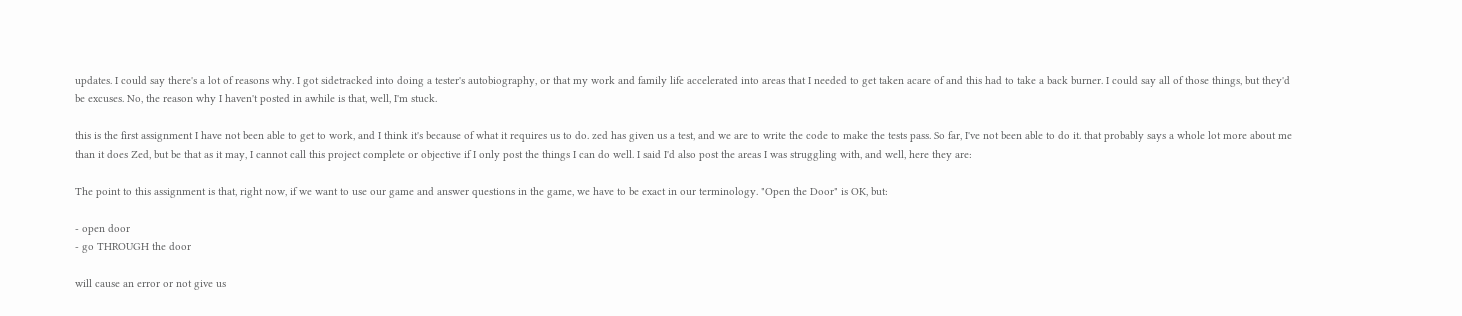updates. I could say there's a lot of reasons why. I got sidetracked into doing a tester's autobiography, or that my work and family life accelerated into areas that I needed to get taken acare of and this had to take a back burner. I could say all of those things, but they'd be excuses. No, the reason why I haven't posted in awhile is that, well, I'm stuck.

this is the first assignment I have not been able to get to work, and I think it's because of what it requires us to do. zed has given us a test, and we are to write the code to make the tests pass. So far, I've not been able to do it. that probably says a whole lot more about me than it does Zed, but be that as it may, I cannot call this project complete or objective if I only post the things I can do well. I said I'd also post the areas I was struggling with, and well, here they are:

The point to this assignment is that, right now, if we want to use our game and answer questions in the game, we have to be exact in our terminology. "Open the Door" is OK, but:

- open door
- go THROUGH the door

will cause an error or not give us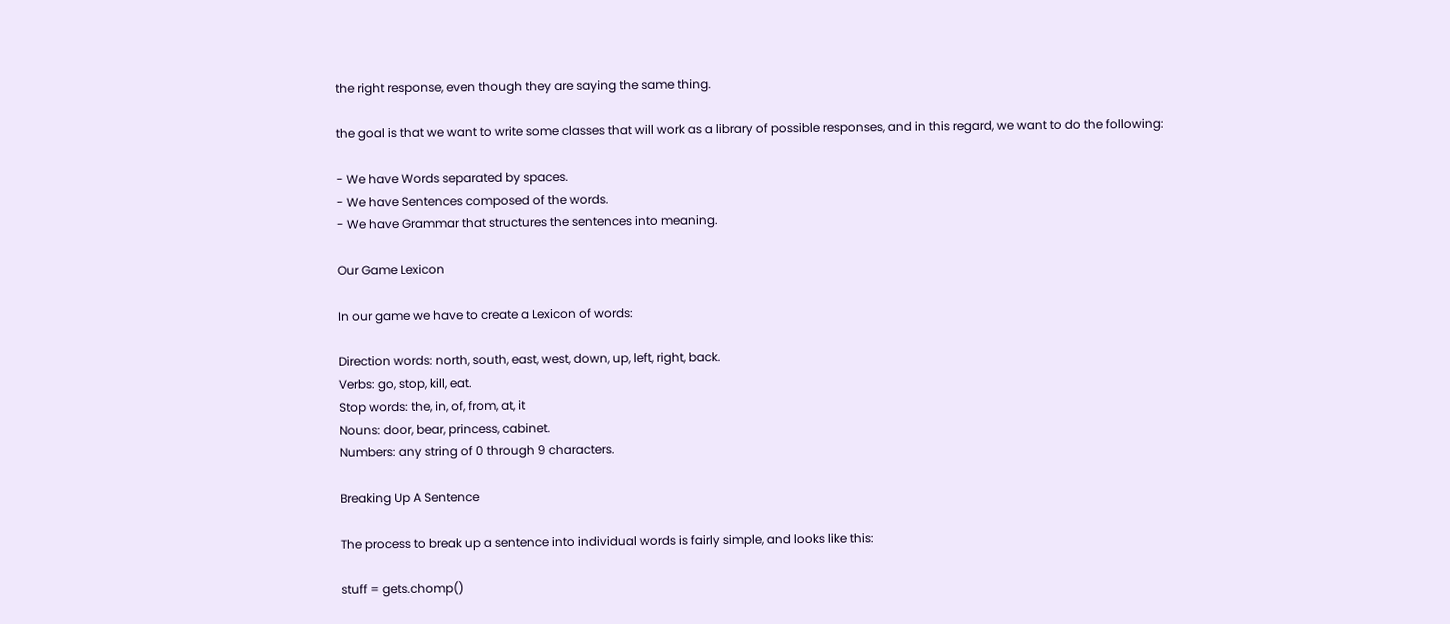the right response, even though they are saying the same thing.

the goal is that we want to write some classes that will work as a library of possible responses, and in this regard, we want to do the following:

- We have Words separated by spaces.
- We have Sentences composed of the words.
- We have Grammar that structures the sentences into meaning.

Our Game Lexicon

In our game we have to create a Lexicon of words:

Direction words: north, south, east, west, down, up, left, right, back.
Verbs: go, stop, kill, eat.
Stop words: the, in, of, from, at, it
Nouns: door, bear, princess, cabinet.
Numbers: any string of 0 through 9 characters.

Breaking Up A Sentence

The process to break up a sentence into individual words is fairly simple, and looks like this:

stuff = gets.chomp()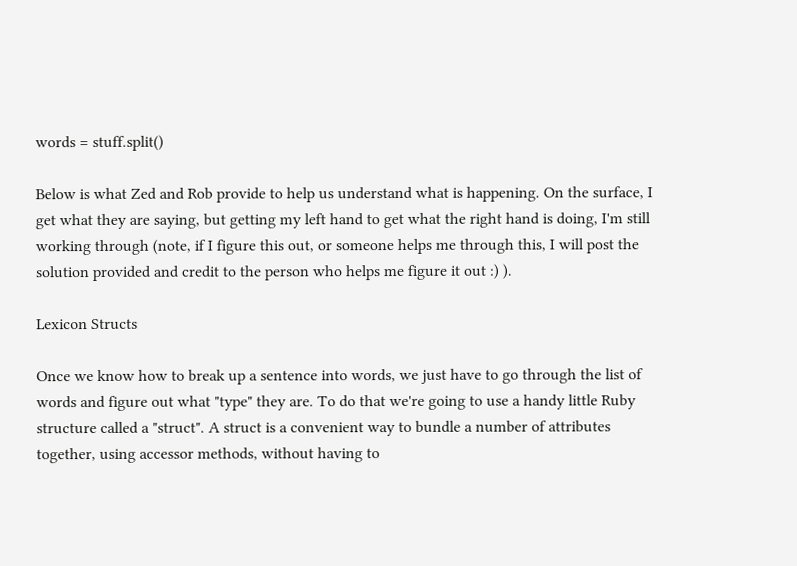words = stuff.split()

Below is what Zed and Rob provide to help us understand what is happening. On the surface, I get what they are saying, but getting my left hand to get what the right hand is doing, I'm still working through (note, if I figure this out, or someone helps me through this, I will post the solution provided and credit to the person who helps me figure it out :) ).

Lexicon Structs

Once we know how to break up a sentence into words, we just have to go through the list of words and figure out what "type" they are. To do that we're going to use a handy little Ruby structure called a "struct". A struct is a convenient way to bundle a number of attributes together, using accessor methods, without having to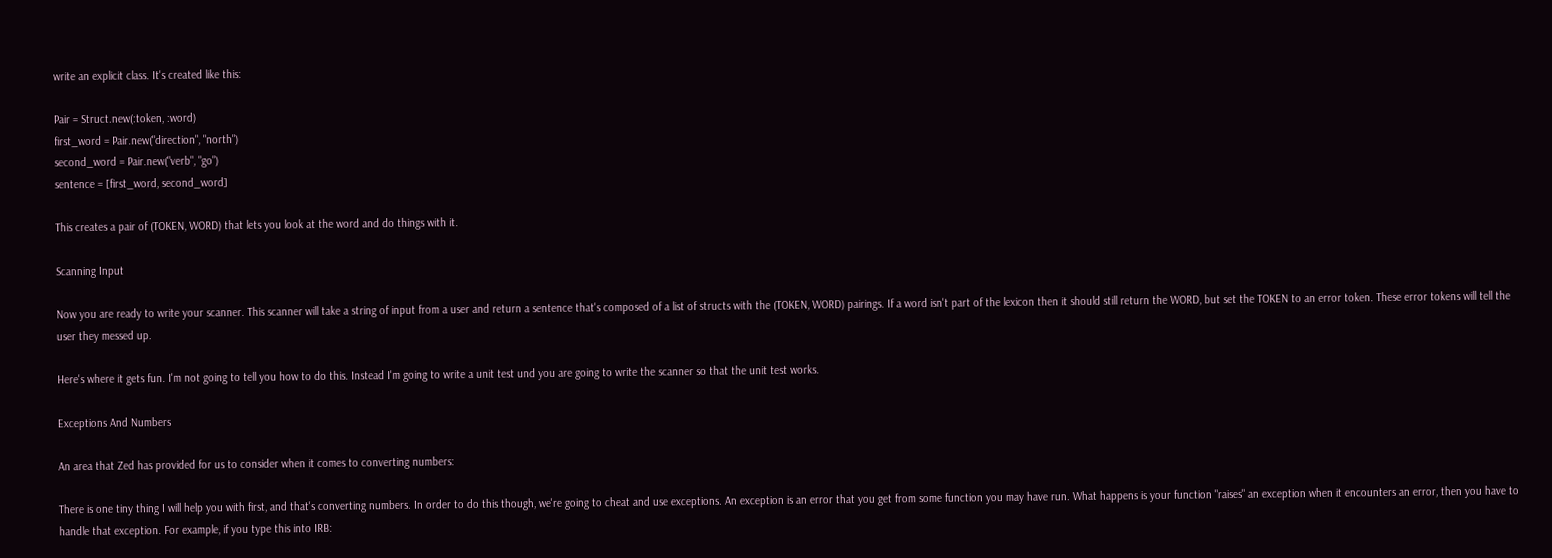write an explicit class. It's created like this:

Pair = Struct.new(:token, :word)
first_word = Pair.new("direction", "north")
second_word = Pair.new("verb", "go")
sentence = [first_word, second_word]

This creates a pair of (TOKEN, WORD) that lets you look at the word and do things with it.

Scanning Input

Now you are ready to write your scanner. This scanner will take a string of input from a user and return a sentence that's composed of a list of structs with the (TOKEN, WORD) pairings. If a word isn't part of the lexicon then it should still return the WORD, but set the TOKEN to an error token. These error tokens will tell the user they messed up.

Here's where it gets fun. I'm not going to tell you how to do this. Instead I'm going to write a unit test und you are going to write the scanner so that the unit test works.

Exceptions And Numbers

An area that Zed has provided for us to consider when it comes to converting numbers:

There is one tiny thing I will help you with first, and that's converting numbers. In order to do this though, we're going to cheat and use exceptions. An exception is an error that you get from some function you may have run. What happens is your function "raises" an exception when it encounters an error, then you have to handle that exception. For example, if you type this into IRB: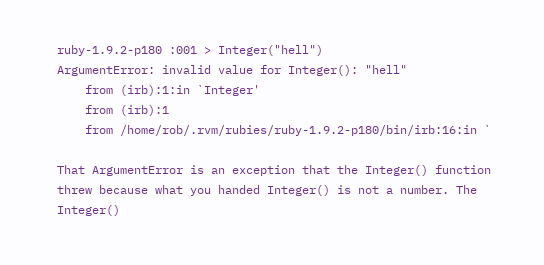ruby-1.9.2-p180 :001 > Integer("hell")
ArgumentError: invalid value for Integer(): "hell"
    from (irb):1:in `Integer'
    from (irb):1
    from /home/rob/.rvm/rubies/ruby-1.9.2-p180/bin/irb:16:in `

That ArgumentError is an exception that the Integer() function threw because what you handed Integer() is not a number. The Integer()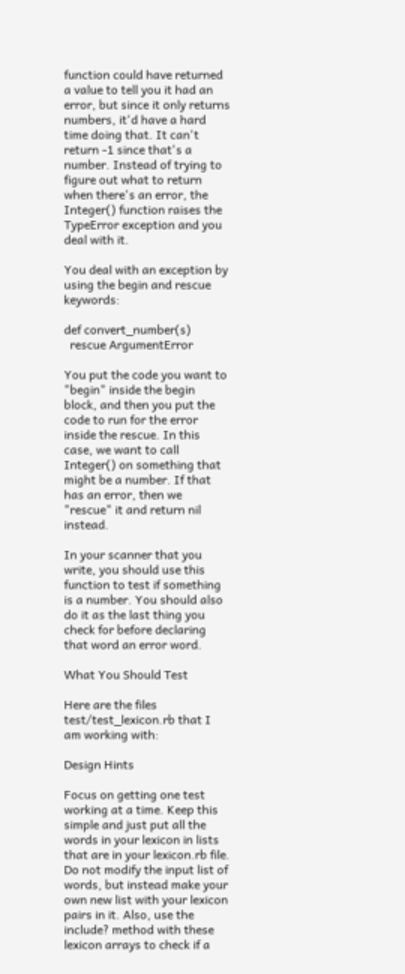function could have returned a value to tell you it had an error, but since it only returns numbers, it'd have a hard time doing that. It can't return -1 since that's a number. Instead of trying to figure out what to return when there's an error, the Integer() function raises the TypeError exception and you deal with it.

You deal with an exception by using the begin and rescue keywords:

def convert_number(s)
  rescue ArgumentError

You put the code you want to "begin" inside the begin block, and then you put the code to run for the error inside the rescue. In this case, we want to call Integer() on something that might be a number. If that has an error, then we "rescue" it and return nil instead.

In your scanner that you write, you should use this function to test if something is a number. You should also do it as the last thing you check for before declaring that word an error word.

What You Should Test

Here are the files test/test_lexicon.rb that I am working with:

Design Hints

Focus on getting one test working at a time. Keep this simple and just put all the words in your lexicon in lists that are in your lexicon.rb file. Do not modify the input list of words, but instead make your own new list with your lexicon pairs in it. Also, use the include? method with these lexicon arrays to check if a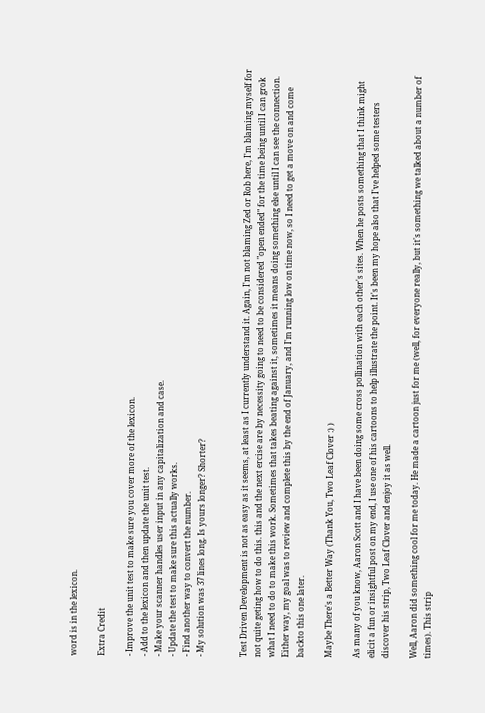word is in the lexicon.

Extra Credit

- Improve the unit test to make sure you cover more of the lexicon.
- Add to the lexicon and then update the unit test.
- Make your scanner handles user input in any capitalization and case.
- Update the test to make sure this actually works.
- Find another way to convert the number.
- My solution was 37 lines long. Is yours longer? Shorter?


Test Driven Development is not as easy as it seems, at least as I currently understand it. Again, I'm not blaming Zed or Rob here, I'm blaming myself for not quite geting how to do this. this and the next ercise are by necessity going to need to be considered "open ended" for the time being until I can grok what I need to do to make this work. Sometimes that takes beating against it, sometimes it means doing something else until I can see the connection. Either way, my goal was to review and complete this by the end of January, and I'm running low on time now, so I need to get a move on and come backto this one later.

Maybe There's a Better Way (Thank You, Two Leaf Clover :) )

As many of you know, Aaron Scott and I have been doing some cross pollination with each other's sites. When he posts something that I think might elicit a fun or insightful post on my end, I use one of his cartoons to help illustrate the point. It's been my hope also that I've helped some testers discover his strip, Two Leaf Clover and enjoy it as well.

Well, Aaron did something cool for me today. He made a cartoon just for me (well, for everyone really, but it's something we talked about a number of times). This strip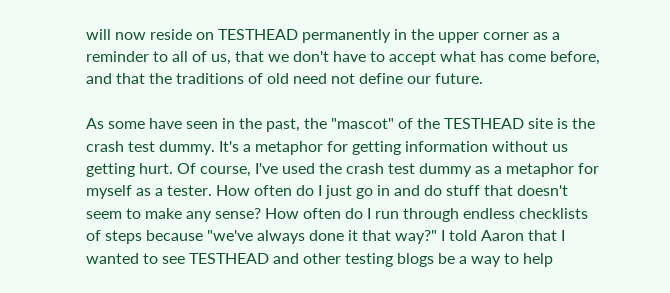will now reside on TESTHEAD permanently in the upper corner as a reminder to all of us, that we don't have to accept what has come before, and that the traditions of old need not define our future.

As some have seen in the past, the "mascot" of the TESTHEAD site is the crash test dummy. It's a metaphor for getting information without us getting hurt. Of course, I've used the crash test dummy as a metaphor for myself as a tester. How often do I just go in and do stuff that doesn't seem to make any sense? How often do I run through endless checklists of steps because "we've always done it that way?" I told Aaron that I wanted to see TESTHEAD and other testing blogs be a way to help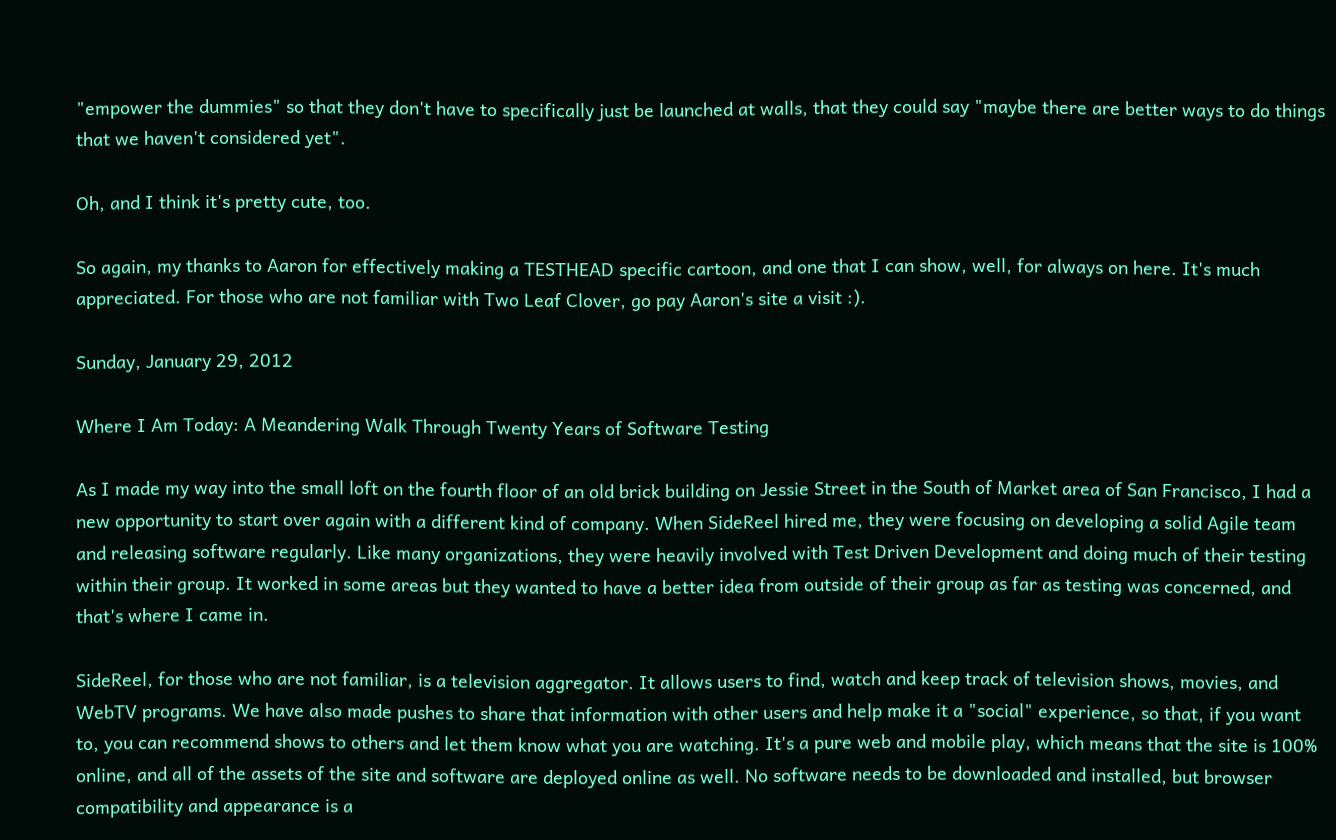"empower the dummies" so that they don't have to specifically just be launched at walls, that they could say "maybe there are better ways to do things that we haven't considered yet".

Oh, and I think it's pretty cute, too.

So again, my thanks to Aaron for effectively making a TESTHEAD specific cartoon, and one that I can show, well, for always on here. It's much appreciated. For those who are not familiar with Two Leaf Clover, go pay Aaron's site a visit :).

Sunday, January 29, 2012

Where I Am Today: A Meandering Walk Through Twenty Years of Software Testing

As I made my way into the small loft on the fourth floor of an old brick building on Jessie Street in the South of Market area of San Francisco, I had a new opportunity to start over again with a different kind of company. When SideReel hired me, they were focusing on developing a solid Agile team and releasing software regularly. Like many organizations, they were heavily involved with Test Driven Development and doing much of their testing within their group. It worked in some areas but they wanted to have a better idea from outside of their group as far as testing was concerned, and that's where I came in.

SideReel, for those who are not familiar, is a television aggregator. It allows users to find, watch and keep track of television shows, movies, and WebTV programs. We have also made pushes to share that information with other users and help make it a "social" experience, so that, if you want to, you can recommend shows to others and let them know what you are watching. It's a pure web and mobile play, which means that the site is 100% online, and all of the assets of the site and software are deployed online as well. No software needs to be downloaded and installed, but browser compatibility and appearance is a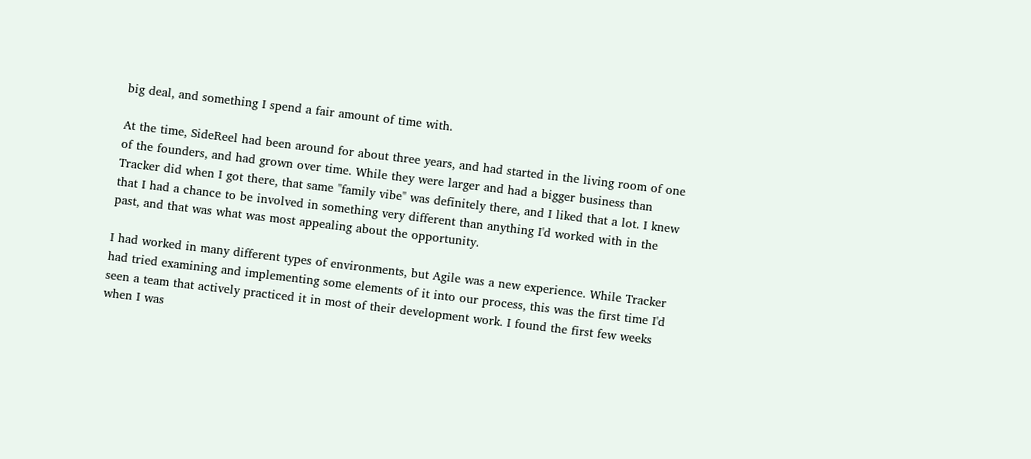big deal, and something I spend a fair amount of time with.

At the time, SideReel had been around for about three years, and had started in the living room of one of the founders, and had grown over time. While they were larger and had a bigger business than Tracker did when I got there, that same "family vibe" was definitely there, and I liked that a lot. I knew that I had a chance to be involved in something very different than anything I'd worked with in the past, and that was what was most appealing about the opportunity.

I had worked in many different types of environments, but Agile was a new experience. While Tracker had tried examining and implementing some elements of it into our process, this was the first time I'd seen a team that actively practiced it in most of their development work. I found the first few weeks when I was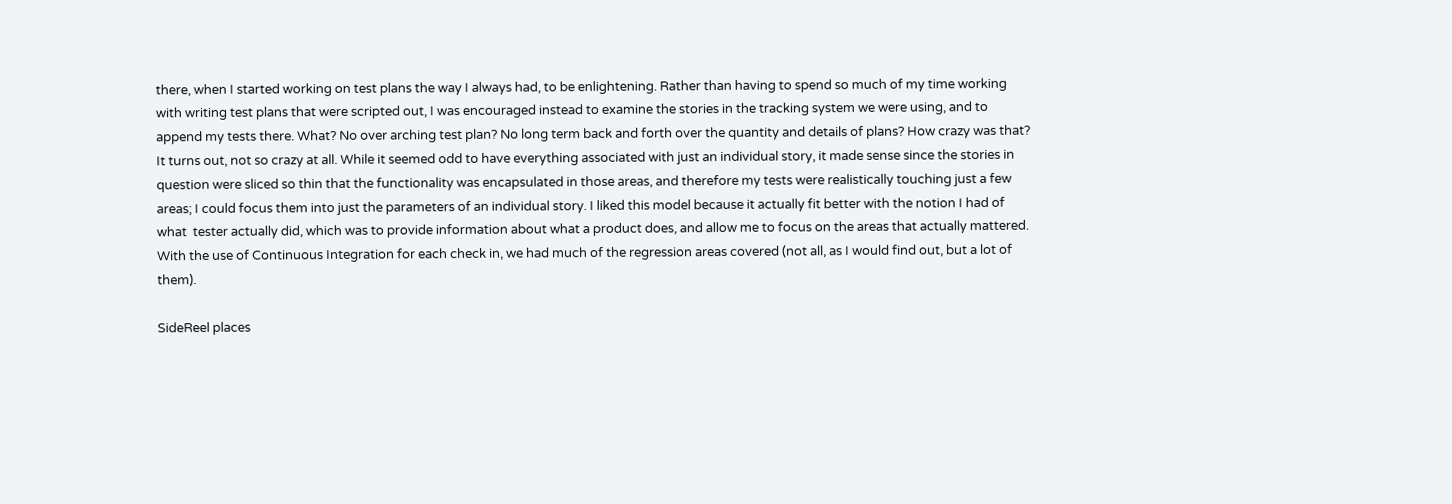there, when I started working on test plans the way I always had, to be enlightening. Rather than having to spend so much of my time working with writing test plans that were scripted out, I was encouraged instead to examine the stories in the tracking system we were using, and to append my tests there. What? No over arching test plan? No long term back and forth over the quantity and details of plans? How crazy was that? It turns out, not so crazy at all. While it seemed odd to have everything associated with just an individual story, it made sense since the stories in question were sliced so thin that the functionality was encapsulated in those areas, and therefore my tests were realistically touching just a few areas; I could focus them into just the parameters of an individual story. I liked this model because it actually fit better with the notion I had of what  tester actually did, which was to provide information about what a product does, and allow me to focus on the areas that actually mattered. With the use of Continuous Integration for each check in, we had much of the regression areas covered (not all, as I would find out, but a lot of them).

SideReel places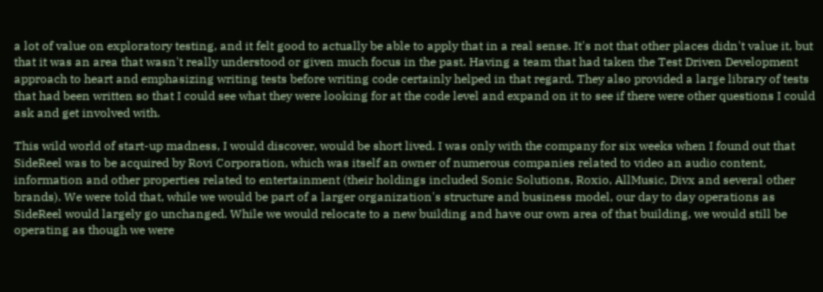a lot of value on exploratory testing, and it felt good to actually be able to apply that in a real sense. It's not that other places didn't value it, but that it was an area that wasn't really understood or given much focus in the past. Having a team that had taken the Test Driven Development approach to heart and emphasizing writing tests before writing code certainly helped in that regard. They also provided a large library of tests that had been written so that I could see what they were looking for at the code level and expand on it to see if there were other questions I could ask and get involved with.

This wild world of start-up madness, I would discover, would be short lived. I was only with the company for six weeks when I found out that SideReel was to be acquired by Rovi Corporation, which was itself an owner of numerous companies related to video an audio content, information and other properties related to entertainment (their holdings included Sonic Solutions, Roxio, AllMusic, Divx and several other brands). We were told that, while we would be part of a larger organization's structure and business model, our day to day operations as SideReel would largely go unchanged. While we would relocate to a new building and have our own area of that building, we would still be operating as though we were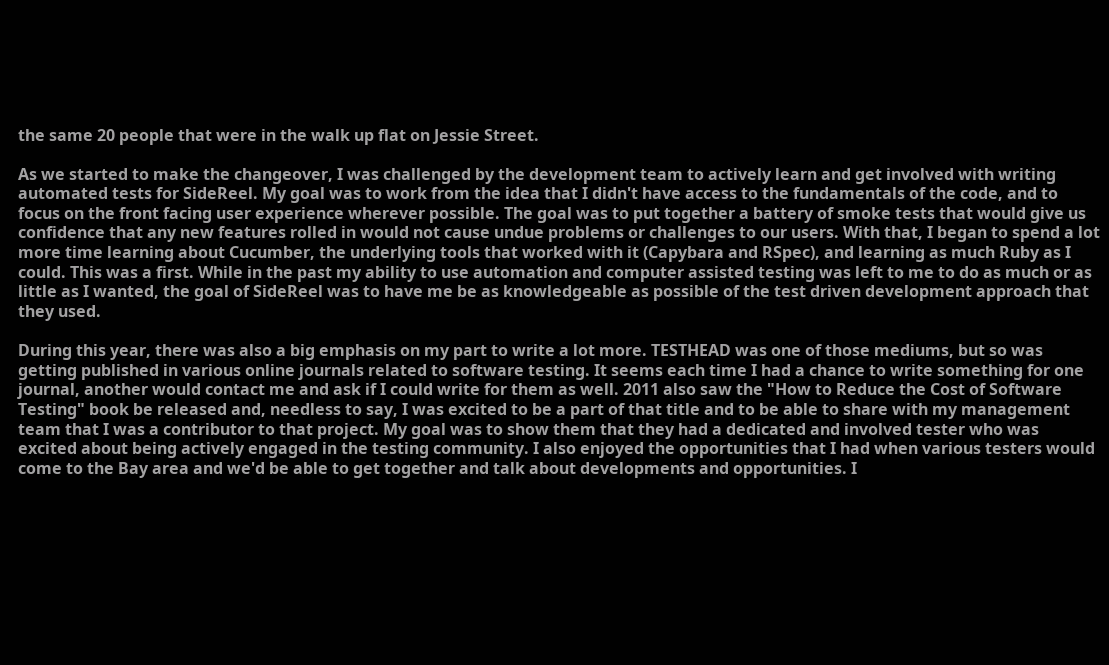the same 20 people that were in the walk up flat on Jessie Street.

As we started to make the changeover, I was challenged by the development team to actively learn and get involved with writing automated tests for SideReel. My goal was to work from the idea that I didn't have access to the fundamentals of the code, and to focus on the front facing user experience wherever possible. The goal was to put together a battery of smoke tests that would give us confidence that any new features rolled in would not cause undue problems or challenges to our users. With that, I began to spend a lot more time learning about Cucumber, the underlying tools that worked with it (Capybara and RSpec), and learning as much Ruby as I could. This was a first. While in the past my ability to use automation and computer assisted testing was left to me to do as much or as little as I wanted, the goal of SideReel was to have me be as knowledgeable as possible of the test driven development approach that they used.

During this year, there was also a big emphasis on my part to write a lot more. TESTHEAD was one of those mediums, but so was getting published in various online journals related to software testing. It seems each time I had a chance to write something for one journal, another would contact me and ask if I could write for them as well. 2011 also saw the "How to Reduce the Cost of Software Testing" book be released and, needless to say, I was excited to be a part of that title and to be able to share with my management team that I was a contributor to that project. My goal was to show them that they had a dedicated and involved tester who was excited about being actively engaged in the testing community. I also enjoyed the opportunities that I had when various testers would come to the Bay area and we'd be able to get together and talk about developments and opportunities. I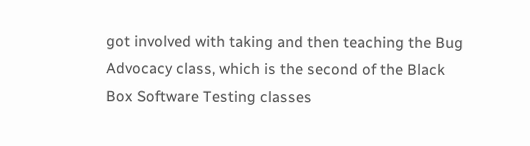got involved with taking and then teaching the Bug Advocacy class, which is the second of the Black Box Software Testing classes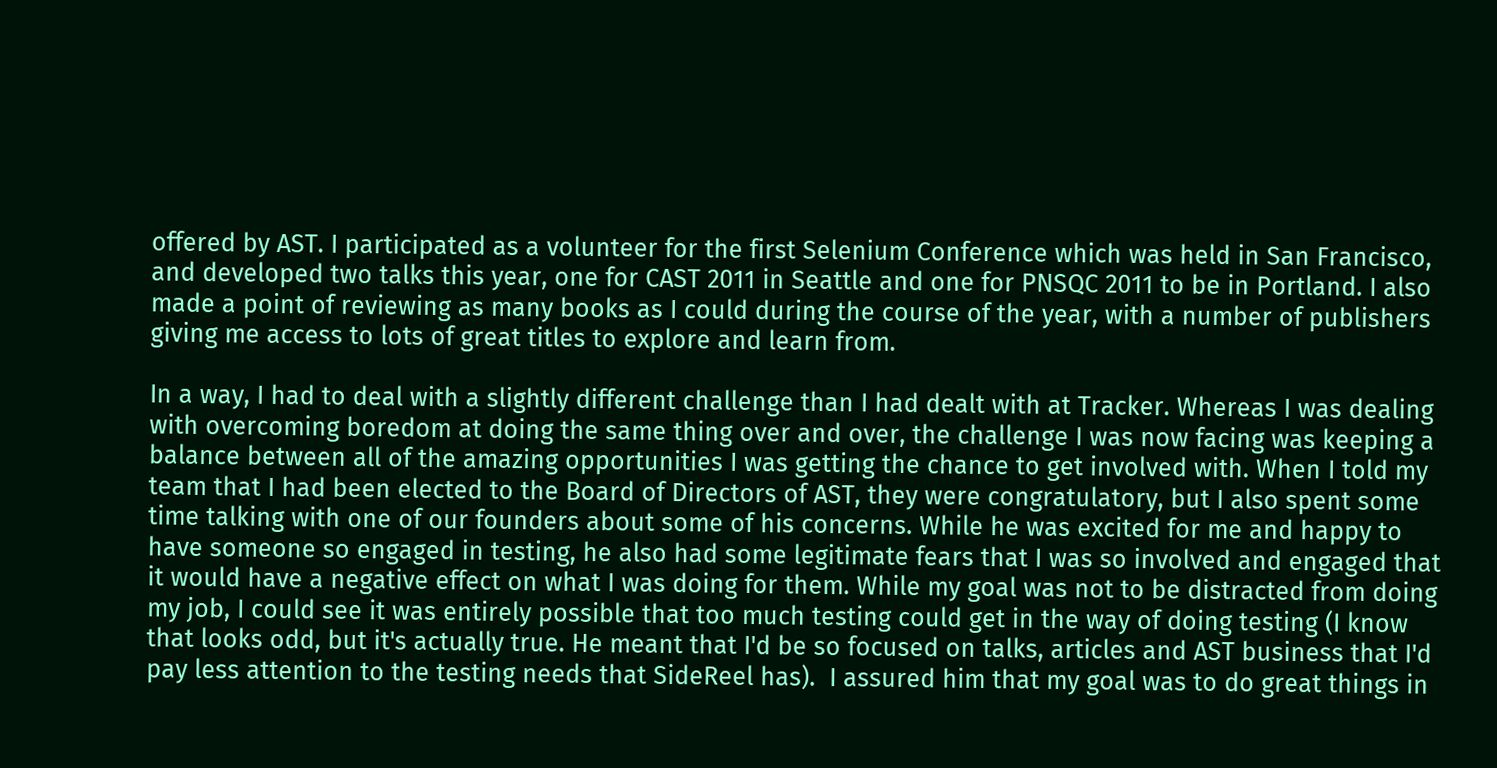offered by AST. I participated as a volunteer for the first Selenium Conference which was held in San Francisco, and developed two talks this year, one for CAST 2011 in Seattle and one for PNSQC 2011 to be in Portland. I also made a point of reviewing as many books as I could during the course of the year, with a number of publishers giving me access to lots of great titles to explore and learn from.

In a way, I had to deal with a slightly different challenge than I had dealt with at Tracker. Whereas I was dealing with overcoming boredom at doing the same thing over and over, the challenge I was now facing was keeping a balance between all of the amazing opportunities I was getting the chance to get involved with. When I told my team that I had been elected to the Board of Directors of AST, they were congratulatory, but I also spent some time talking with one of our founders about some of his concerns. While he was excited for me and happy to have someone so engaged in testing, he also had some legitimate fears that I was so involved and engaged that it would have a negative effect on what I was doing for them. While my goal was not to be distracted from doing my job, I could see it was entirely possible that too much testing could get in the way of doing testing (I know that looks odd, but it's actually true. He meant that I'd be so focused on talks, articles and AST business that I'd pay less attention to the testing needs that SideReel has).  I assured him that my goal was to do great things in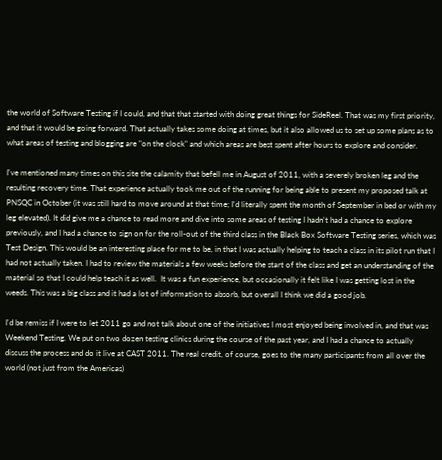the world of Software Testing if I could, and that that started with doing great things for SideReel. That was my first priority, and that it would be going forward. That actually takes some doing at times, but it also allowed us to set up some plans as to what areas of testing and blogging are "on the clock" and which areas are best spent after hours to explore and consider.

I've mentioned many times on this site the calamity that befell me in August of 2011, with a severely broken leg and the resulting recovery time. That experience actually took me out of the running for being able to present my proposed talk at PNSQC in October (it was still hard to move around at that time; I'd literally spent the month of September in bed or with my leg elevated). It did give me a chance to read more and dive into some areas of testing I hadn't had a chance to explore previously, and I had a chance to sign on for the roll-out of the third class in the Black Box Software Testing series, which was Test Design. This would be an interesting place for me to be, in that I was actually helping to teach a class in its pilot run that I had not actually taken. I had to review the materials a few weeks before the start of the class and get an understanding of the material so that I could help teach it as well.  It was a fun experience, but occasionally it felt like I was getting lost in the weeds. This was a big class and it had a lot of information to absorb, but overall I think we did a good job.

I'd be remiss if I were to let 2011 go and not talk about one of the initiatives I most enjoyed being involved in, and that was Weekend Testing. We put on two dozen testing clinics during the course of the past year, and I had a chance to actually discuss the process and do it live at CAST 2011. The real credit, of course, goes to the many participants from all over the world (not just from the Americas)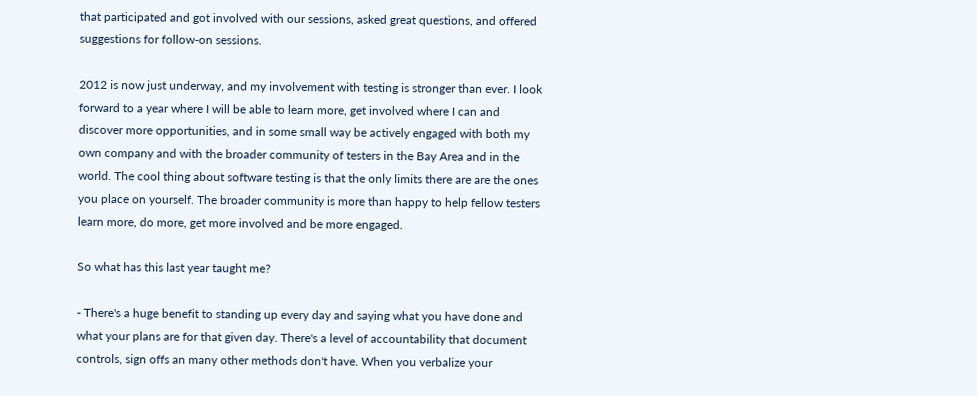that participated and got involved with our sessions, asked great questions, and offered suggestions for follow-on sessions.

2012 is now just underway, and my involvement with testing is stronger than ever. I look forward to a year where I will be able to learn more, get involved where I can and discover more opportunities, and in some small way be actively engaged with both my own company and with the broader community of testers in the Bay Area and in the world. The cool thing about software testing is that the only limits there are are the ones you place on yourself. The broader community is more than happy to help fellow testers learn more, do more, get more involved and be more engaged.

So what has this last year taught me?

- There's a huge benefit to standing up every day and saying what you have done and what your plans are for that given day. There's a level of accountability that document controls, sign offs an many other methods don't have. When you verbalize your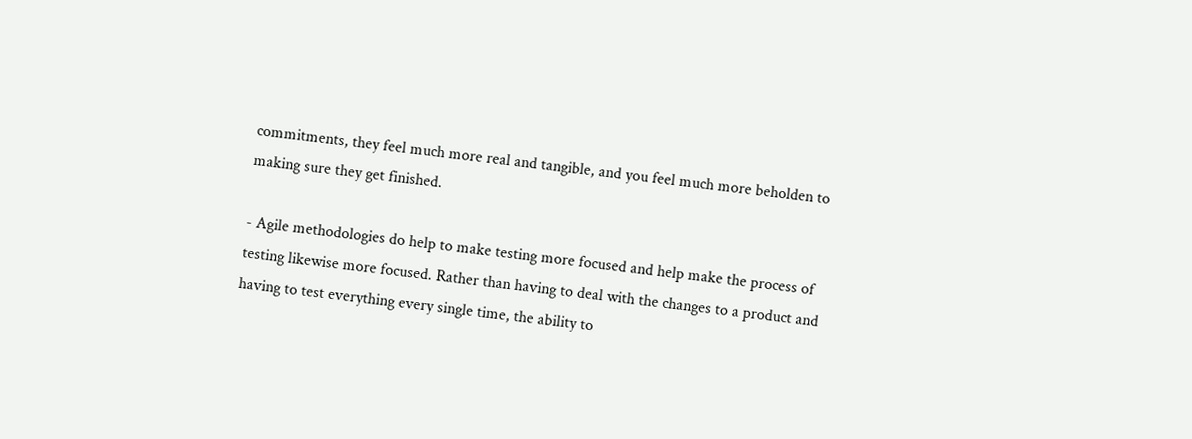commitments, they feel much more real and tangible, and you feel much more beholden to making sure they get finished.

- Agile methodologies do help to make testing more focused and help make the process of testing likewise more focused. Rather than having to deal with the changes to a product and having to test everything every single time, the ability to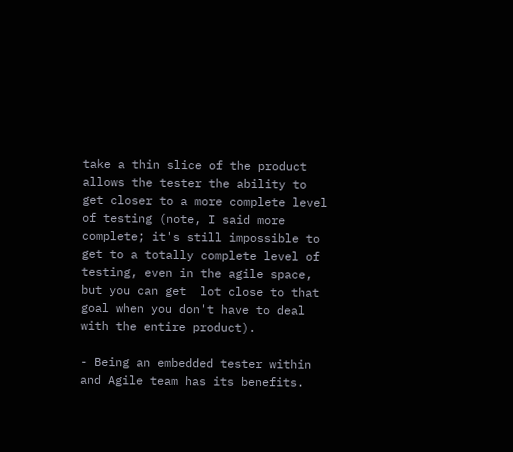take a thin slice of the product allows the tester the ability to get closer to a more complete level of testing (note, I said more complete; it's still impossible to get to a totally complete level of testing, even in the agile space, but you can get  lot close to that goal when you don't have to deal with the entire product).

- Being an embedded tester within and Agile team has its benefits.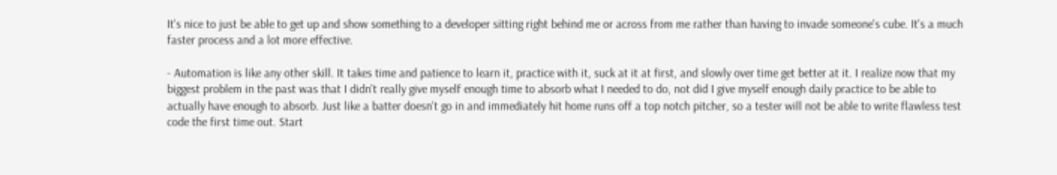It's nice to just be able to get up and show something to a developer sitting right behind me or across from me rather than having to invade someone's cube. It's a much faster process and a lot more effective.

- Automation is like any other skill. It takes time and patience to learn it, practice with it, suck at it at first, and slowly over time get better at it. I realize now that my biggest problem in the past was that I didn't really give myself enough time to absorb what I needed to do, not did I give myself enough daily practice to be able to actually have enough to absorb. Just like a batter doesn't go in and immediately hit home runs off a top notch pitcher, so a tester will not be able to write flawless test code the first time out. Start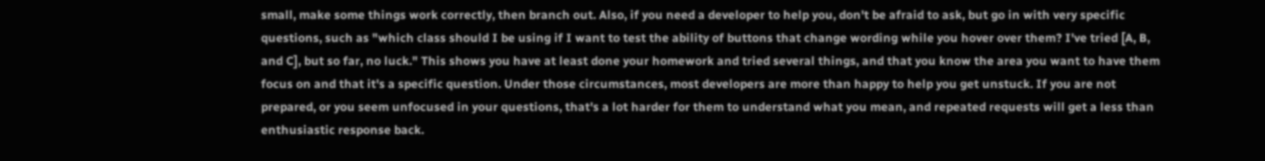small, make some things work correctly, then branch out. Also, if you need a developer to help you, don't be afraid to ask, but go in with very specific questions, such as "which class should I be using if I want to test the ability of buttons that change wording while you hover over them? I've tried [A, B, and C], but so far, no luck." This shows you have at least done your homework and tried several things, and that you know the area you want to have them focus on and that it's a specific question. Under those circumstances, most developers are more than happy to help you get unstuck. If you are not prepared, or you seem unfocused in your questions, that's a lot harder for them to understand what you mean, and repeated requests will get a less than enthusiastic response back.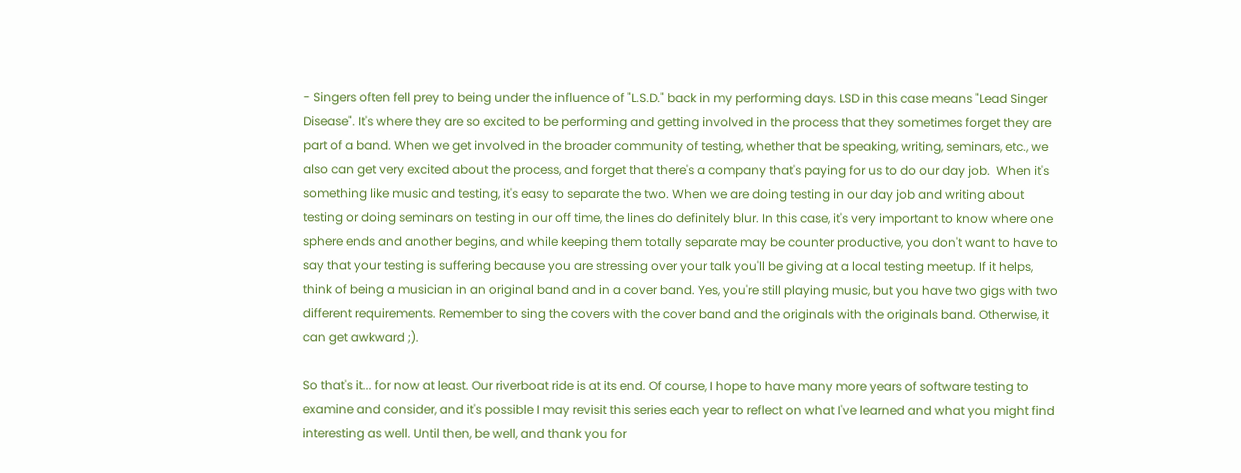- Singers often fell prey to being under the influence of "L.S.D." back in my performing days. LSD in this case means "Lead Singer Disease". It's where they are so excited to be performing and getting involved in the process that they sometimes forget they are part of a band. When we get involved in the broader community of testing, whether that be speaking, writing, seminars, etc., we also can get very excited about the process, and forget that there's a company that's paying for us to do our day job.  When it's something like music and testing, it's easy to separate the two. When we are doing testing in our day job and writing about testing or doing seminars on testing in our off time, the lines do definitely blur. In this case, it's very important to know where one sphere ends and another begins, and while keeping them totally separate may be counter productive, you don't want to have to say that your testing is suffering because you are stressing over your talk you'll be giving at a local testing meetup. If it helps, think of being a musician in an original band and in a cover band. Yes, you're still playing music, but you have two gigs with two different requirements. Remember to sing the covers with the cover band and the originals with the originals band. Otherwise, it can get awkward ;).

So that's it... for now at least. Our riverboat ride is at its end. Of course, I hope to have many more years of software testing to examine and consider, and it's possible I may revisit this series each year to reflect on what I've learned and what you might find interesting as well. Until then, be well, and thank you for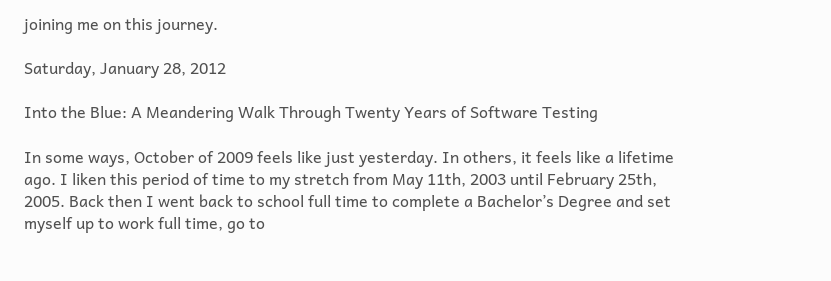joining me on this journey.

Saturday, January 28, 2012

Into the Blue: A Meandering Walk Through Twenty Years of Software Testing

In some ways, October of 2009 feels like just yesterday. In others, it feels like a lifetime ago. I liken this period of time to my stretch from May 11th, 2003 until February 25th, 2005. Back then I went back to school full time to complete a Bachelor’s Degree and set myself up to work full time, go to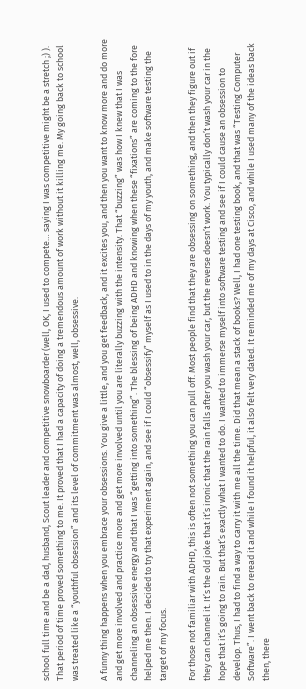school full time and be a dad, husband, Scout leader and competitive snowboarder (well, OK, I used to compete… saying I was competitive might be a stretch ;) ). That period of time proved something to me. It proved that I had a capacity of doing a tremendous amount of work without it killing me. My going back to school was treated like a “youthful obsession” and its level of commitment was almost, well, obsessive.

A funny thing happens when you embrace your obsessions. You give a little, and you get feedback, and it excites you, and then you want to know more and do more and get more involved and practice more and get more involved until you are literally buzzing with the intensity. That “buzzing” was how I knew that I was channeling an obsessive energy and that I was “getting into something”. The blessing of being ADHD and knowing when these “fixations” are coming to the fore helped me then. I decided to try that experiment again, and see if I could “obsessify” myself as I used to in the days of my youth, and make software testing the target of my focus.

For those not familiar with ADHD, this is often not something you can pull off. Most people find that they are obsessing on something, and then they figure out if they can channel it. It’s the old joke that it’s ironic that the rain falls after you wash your car, but the reverse doesn’t work. You typically don’t wash your car in the hope that it’s going to rain. But that’s exactly what I wanted to do. I wanted to immerse myself into software testing and see if I could cause an obsession to develop. Thus, I had to find a way to carry it with me all the time. Did that mean a stack of books? Well, I had one testing book, and that was “Testing Computer Software”. I went back to reread it and while I found it helpful, it also felt very dated. It reminded me of my days at Cisco, and while I used many of the ideas back then, there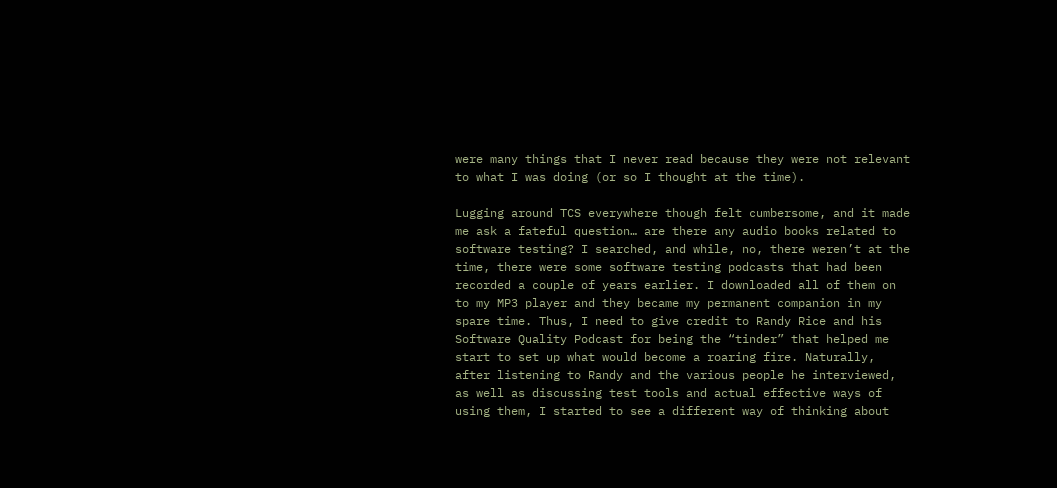were many things that I never read because they were not relevant to what I was doing (or so I thought at the time).

Lugging around TCS everywhere though felt cumbersome, and it made me ask a fateful question… are there any audio books related to software testing? I searched, and while, no, there weren’t at the time, there were some software testing podcasts that had been recorded a couple of years earlier. I downloaded all of them on to my MP3 player and they became my permanent companion in my spare time. Thus, I need to give credit to Randy Rice and his Software Quality Podcast for being the “tinder” that helped me start to set up what would become a roaring fire. Naturally, after listening to Randy and the various people he interviewed, as well as discussing test tools and actual effective ways of using them, I started to see a different way of thinking about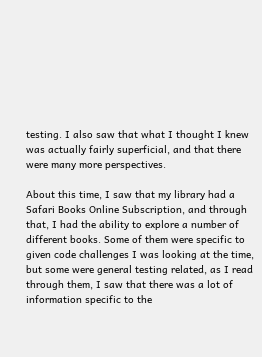testing. I also saw that what I thought I knew was actually fairly superficial, and that there were many more perspectives.

About this time, I saw that my library had a Safari Books Online Subscription, and through that, I had the ability to explore a number of different books. Some of them were specific to given code challenges I was looking at the time, but some were general testing related, as I read through them, I saw that there was a lot of information specific to the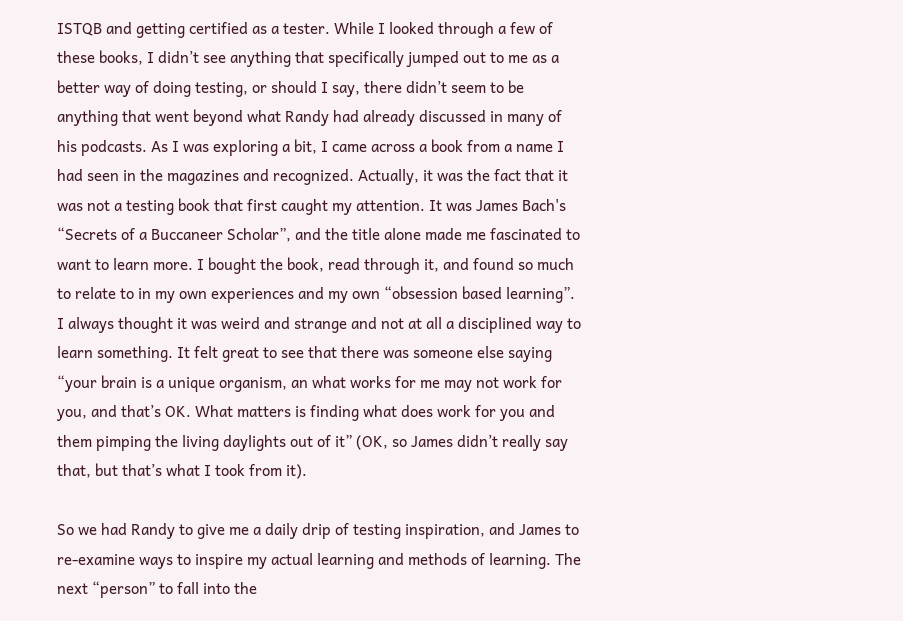ISTQB and getting certified as a tester. While I looked through a few of these books, I didn’t see anything that specifically jumped out to me as a better way of doing testing, or should I say, there didn’t seem to be anything that went beyond what Randy had already discussed in many of his podcasts. As I was exploring a bit, I came across a book from a name I had seen in the magazines and recognized. Actually, it was the fact that it was not a testing book that first caught my attention. It was James Bach's “Secrets of a Buccaneer Scholar”, and the title alone made me fascinated to want to learn more. I bought the book, read through it, and found so much to relate to in my own experiences and my own “obsession based learning”. I always thought it was weird and strange and not at all a disciplined way to learn something. It felt great to see that there was someone else saying “your brain is a unique organism, an what works for me may not work for you, and that’s OK. What matters is finding what does work for you and them pimping the living daylights out of it” (OK, so James didn’t really say that, but that’s what I took from it).

So we had Randy to give me a daily drip of testing inspiration, and James to re-examine ways to inspire my actual learning and methods of learning. The next “person” to fall into the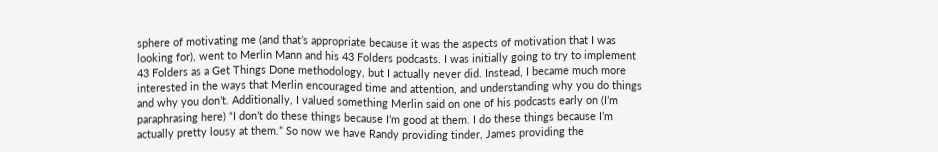sphere of motivating me (and that’s appropriate because it was the aspects of motivation that I was looking for), went to Merlin Mann and his 43 Folders podcasts. I was initially going to try to implement 43 Folders as a Get Things Done methodology, but I actually never did. Instead, I became much more interested in the ways that Merlin encouraged time and attention, and understanding why you do things and why you don’t. Additionally, I valued something Merlin said on one of his podcasts early on (I’m paraphrasing here) “I don’t do these things because I’m good at them. I do these things because I’m actually pretty lousy at them.” So now we have Randy providing tinder, James providing the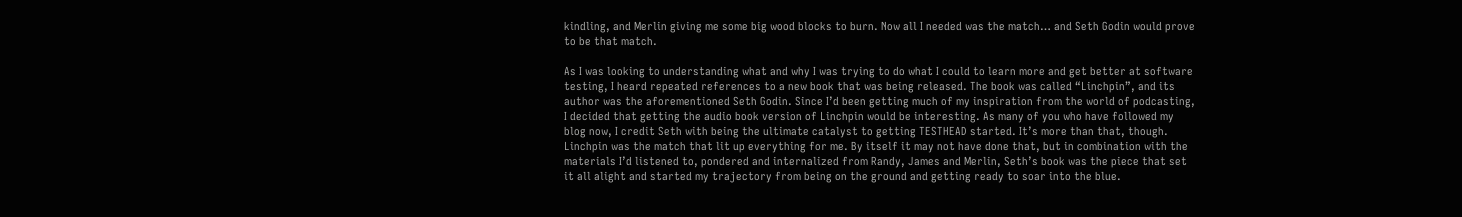kindling, and Merlin giving me some big wood blocks to burn. Now all I needed was the match… and Seth Godin would prove to be that match.

As I was looking to understanding what and why I was trying to do what I could to learn more and get better at software testing, I heard repeated references to a new book that was being released. The book was called “Linchpin”, and its author was the aforementioned Seth Godin. Since I’d been getting much of my inspiration from the world of podcasting, I decided that getting the audio book version of Linchpin would be interesting. As many of you who have followed my blog now, I credit Seth with being the ultimate catalyst to getting TESTHEAD started. It’s more than that, though. Linchpin was the match that lit up everything for me. By itself it may not have done that, but in combination with the materials I’d listened to, pondered and internalized from Randy, James and Merlin, Seth’s book was the piece that set it all alight and started my trajectory from being on the ground and getting ready to soar into the blue.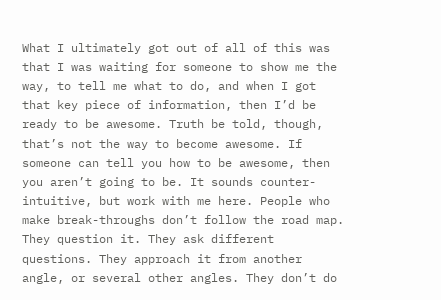What I ultimately got out of all of this was that I was waiting for someone to show me the way, to tell me what to do, and when I got that key piece of information, then I’d be ready to be awesome. Truth be told, though, that’s not the way to become awesome. If someone can tell you how to be awesome, then you aren’t going to be. It sounds counter-intuitive, but work with me here. People who make break-throughs don’t follow the road map. They question it. They ask different questions. They approach it from another angle, or several other angles. They don’t do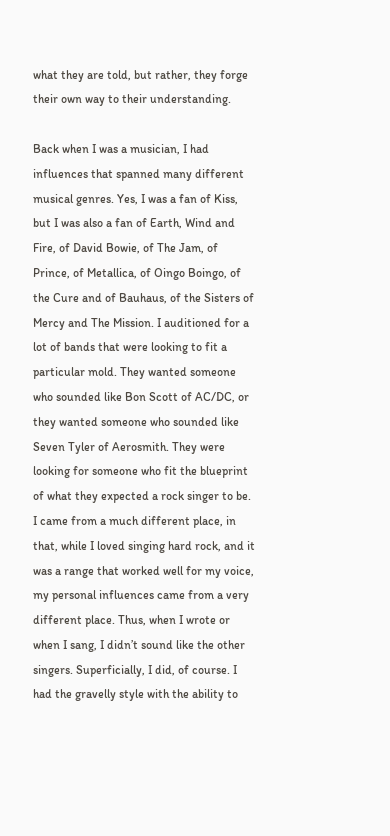what they are told, but rather, they forge their own way to their understanding.

Back when I was a musician, I had influences that spanned many different musical genres. Yes, I was a fan of Kiss, but I was also a fan of Earth, Wind and Fire, of David Bowie, of The Jam, of Prince, of Metallica, of Oingo Boingo, of the Cure and of Bauhaus, of the Sisters of Mercy and The Mission. I auditioned for a lot of bands that were looking to fit a particular mold. They wanted someone who sounded like Bon Scott of AC/DC, or they wanted someone who sounded like Seven Tyler of Aerosmith. They were looking for someone who fit the blueprint of what they expected a rock singer to be. I came from a much different place, in that, while I loved singing hard rock, and it was a range that worked well for my voice, my personal influences came from a very different place. Thus, when I wrote or when I sang, I didn’t sound like the other singers. Superficially, I did, of course. I had the gravelly style with the ability to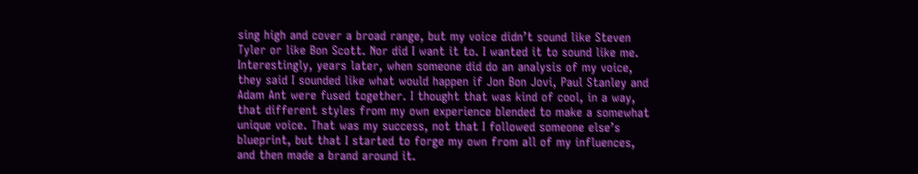sing high and cover a broad range, but my voice didn’t sound like Steven Tyler or like Bon Scott. Nor did I want it to. I wanted it to sound like me. Interestingly, years later, when someone did do an analysis of my voice, they said I sounded like what would happen if Jon Bon Jovi, Paul Stanley and Adam Ant were fused together. I thought that was kind of cool, in a way, that different styles from my own experience blended to make a somewhat unique voice. That was my success, not that I followed someone else’s blueprint, but that I started to forge my own from all of my influences, and then made a brand around it.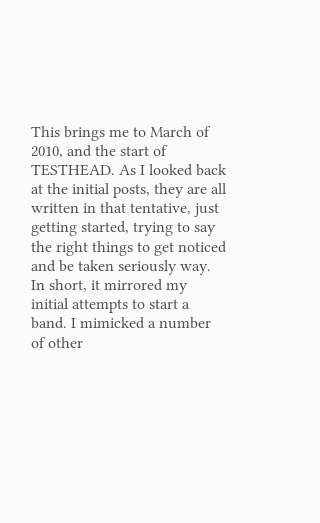This brings me to March of 2010, and the start of TESTHEAD. As I looked back at the initial posts, they are all written in that tentative, just getting started, trying to say the right things to get noticed and be taken seriously way. In short, it mirrored my initial attempts to start a band. I mimicked a number of other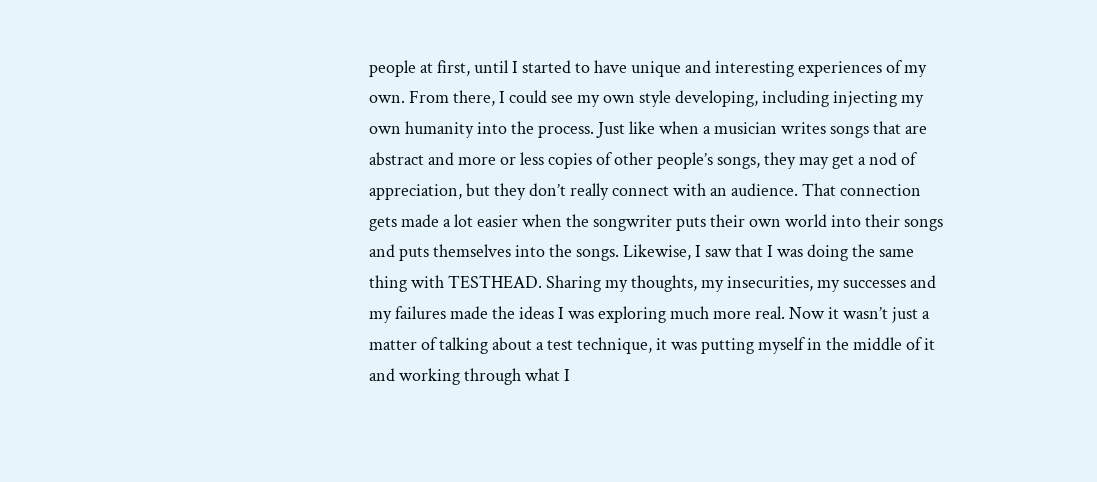people at first, until I started to have unique and interesting experiences of my own. From there, I could see my own style developing, including injecting my own humanity into the process. Just like when a musician writes songs that are abstract and more or less copies of other people’s songs, they may get a nod of appreciation, but they don’t really connect with an audience. That connection gets made a lot easier when the songwriter puts their own world into their songs and puts themselves into the songs. Likewise, I saw that I was doing the same thing with TESTHEAD. Sharing my thoughts, my insecurities, my successes and my failures made the ideas I was exploring much more real. Now it wasn’t just a matter of talking about a test technique, it was putting myself in the middle of it and working through what I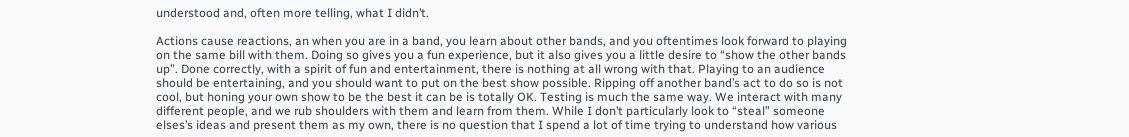understood and, often more telling, what I didn’t.

Actions cause reactions, an when you are in a band, you learn about other bands, and you oftentimes look forward to playing on the same bill with them. Doing so gives you a fun experience, but it also gives you a little desire to “show the other bands up”. Done correctly, with a spirit of fun and entertainment, there is nothing at all wrong with that. Playing to an audience should be entertaining, and you should want to put on the best show possible. Ripping off another band’s act to do so is not cool, but honing your own show to be the best it can be is totally OK. Testing is much the same way. We interact with many different people, and we rub shoulders with them and learn from them. While I don’t particularly look to “steal” someone elses’s ideas and present them as my own, there is no question that I spend a lot of time trying to understand how various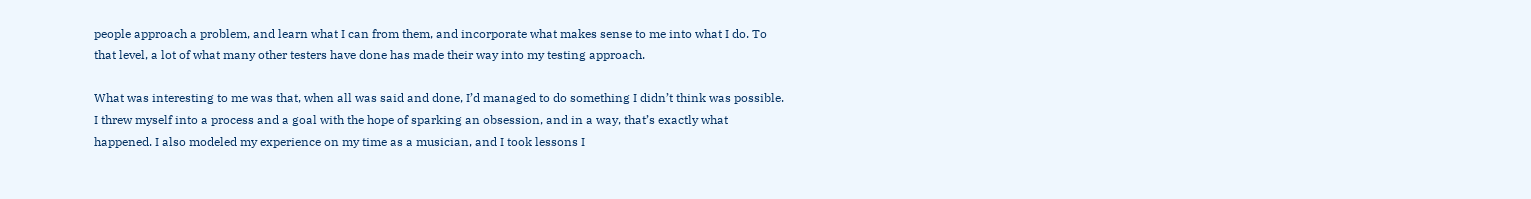people approach a problem, and learn what I can from them, and incorporate what makes sense to me into what I do. To that level, a lot of what many other testers have done has made their way into my testing approach.

What was interesting to me was that, when all was said and done, I’d managed to do something I didn’t think was possible. I threw myself into a process and a goal with the hope of sparking an obsession, and in a way, that’s exactly what happened. I also modeled my experience on my time as a musician, and I took lessons I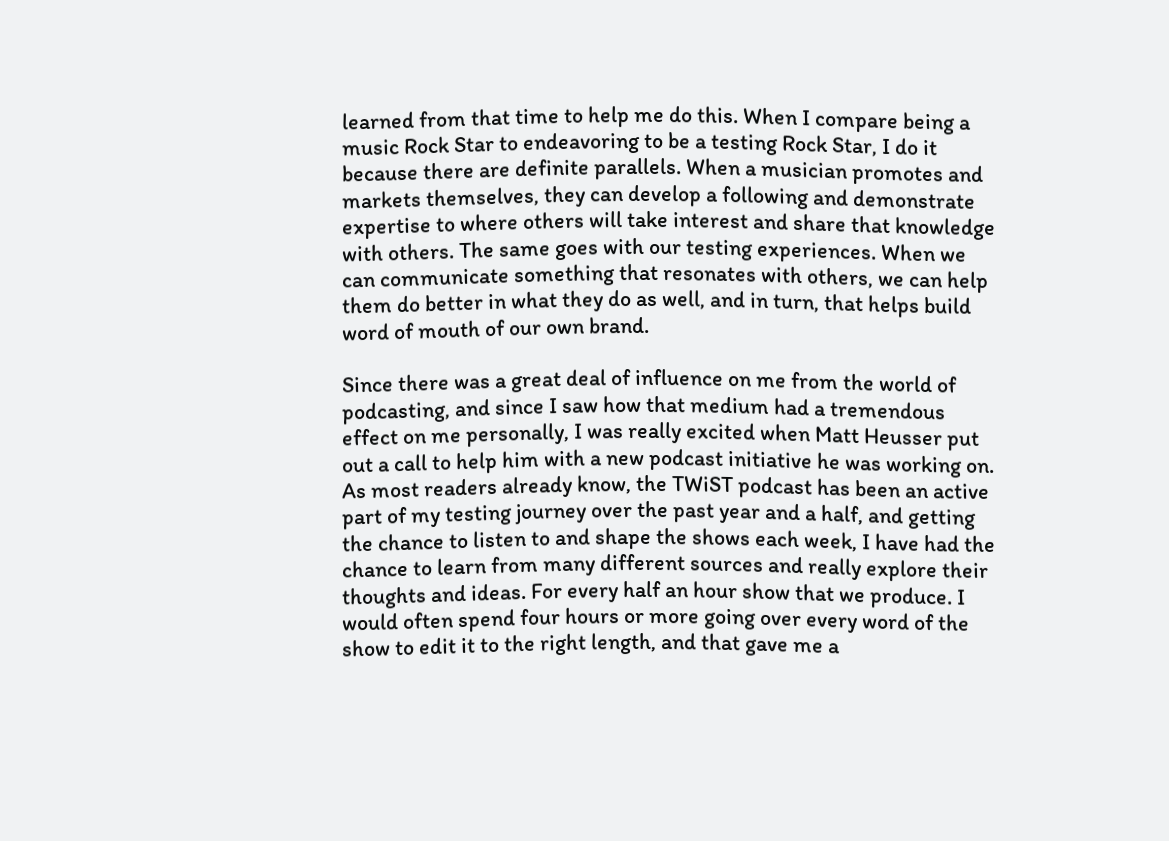learned from that time to help me do this. When I compare being a music Rock Star to endeavoring to be a testing Rock Star, I do it because there are definite parallels. When a musician promotes and markets themselves, they can develop a following and demonstrate expertise to where others will take interest and share that knowledge with others. The same goes with our testing experiences. When we can communicate something that resonates with others, we can help them do better in what they do as well, and in turn, that helps build word of mouth of our own brand.

Since there was a great deal of influence on me from the world of podcasting, and since I saw how that medium had a tremendous effect on me personally, I was really excited when Matt Heusser put out a call to help him with a new podcast initiative he was working on. As most readers already know, the TWiST podcast has been an active part of my testing journey over the past year and a half, and getting the chance to listen to and shape the shows each week, I have had the chance to learn from many different sources and really explore their thoughts and ideas. For every half an hour show that we produce. I would often spend four hours or more going over every word of the show to edit it to the right length, and that gave me a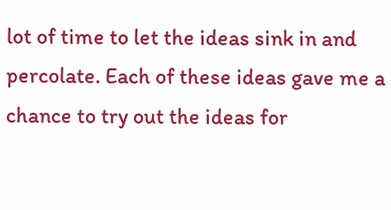lot of time to let the ideas sink in and percolate. Each of these ideas gave me a chance to try out the ideas for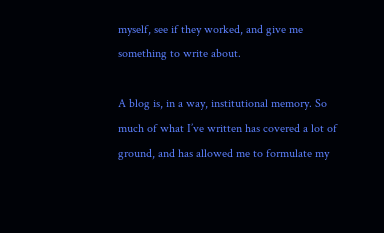myself, see if they worked, and give me something to write about.

A blog is, in a way, institutional memory. So much of what I’ve written has covered a lot of ground, and has allowed me to formulate my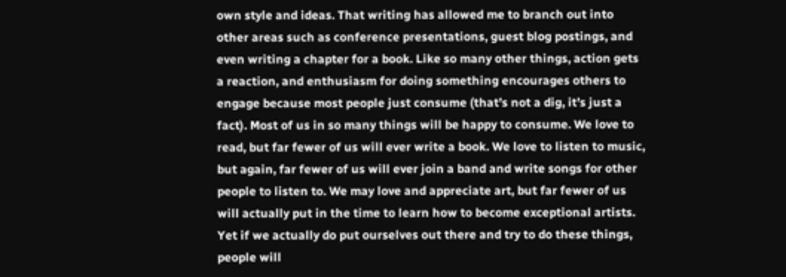own style and ideas. That writing has allowed me to branch out into other areas such as conference presentations, guest blog postings, and even writing a chapter for a book. Like so many other things, action gets a reaction, and enthusiasm for doing something encourages others to engage because most people just consume (that’s not a dig, it’s just a fact). Most of us in so many things will be happy to consume. We love to read, but far fewer of us will ever write a book. We love to listen to music, but again, far fewer of us will ever join a band and write songs for other people to listen to. We may love and appreciate art, but far fewer of us will actually put in the time to learn how to become exceptional artists. Yet if we actually do put ourselves out there and try to do these things, people will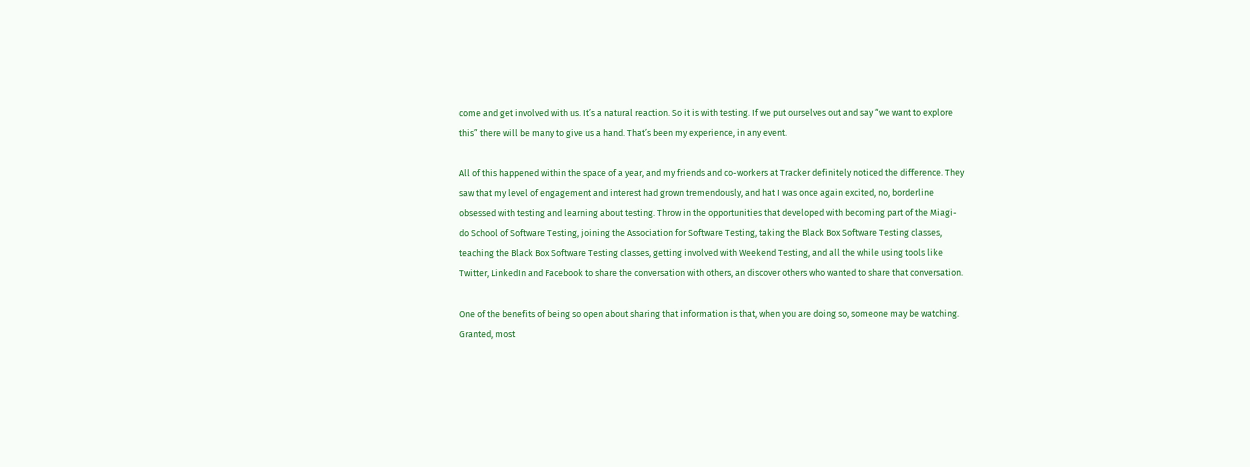come and get involved with us. It’s a natural reaction. So it is with testing. If we put ourselves out and say “we want to explore this” there will be many to give us a hand. That’s been my experience, in any event.

All of this happened within the space of a year, and my friends and co-workers at Tracker definitely noticed the difference. They saw that my level of engagement and interest had grown tremendously, and hat I was once again excited, no, borderline obsessed with testing and learning about testing. Throw in the opportunities that developed with becoming part of the Miagi-do School of Software Testing, joining the Association for Software Testing, taking the Black Box Software Testing classes, teaching the Black Box Software Testing classes, getting involved with Weekend Testing, and all the while using tools like Twitter, LinkedIn and Facebook to share the conversation with others, an discover others who wanted to share that conversation.

One of the benefits of being so open about sharing that information is that, when you are doing so, someone may be watching. Granted, most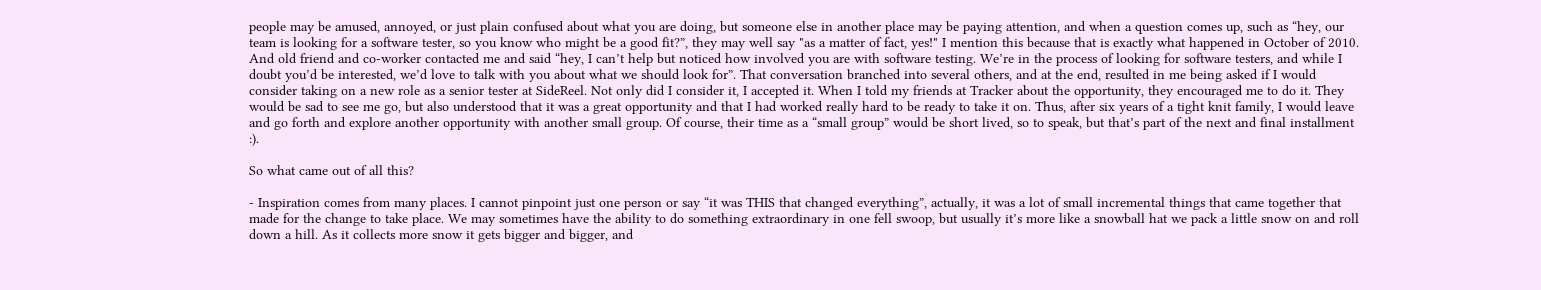people may be amused, annoyed, or just plain confused about what you are doing, but someone else in another place may be paying attention, and when a question comes up, such as “hey, our team is looking for a software tester, so you know who might be a good fit?”, they may well say "as a matter of fact, yes!" I mention this because that is exactly what happened in October of 2010. And old friend and co-worker contacted me and said “hey, I can’t help but noticed how involved you are with software testing. We’re in the process of looking for software testers, and while I doubt you’d be interested, we’d love to talk with you about what we should look for”. That conversation branched into several others, and at the end, resulted in me being asked if I would consider taking on a new role as a senior tester at SideReel. Not only did I consider it, I accepted it. When I told my friends at Tracker about the opportunity, they encouraged me to do it. They would be sad to see me go, but also understood that it was a great opportunity and that I had worked really hard to be ready to take it on. Thus, after six years of a tight knit family, I would leave and go forth and explore another opportunity with another small group. Of course, their time as a “small group” would be short lived, so to speak, but that’s part of the next and final installment :).

So what came out of all this?

- Inspiration comes from many places. I cannot pinpoint just one person or say “it was THIS that changed everything”, actually, it was a lot of small incremental things that came together that made for the change to take place. We may sometimes have the ability to do something extraordinary in one fell swoop, but usually it’s more like a snowball hat we pack a little snow on and roll down a hill. As it collects more snow it gets bigger and bigger, and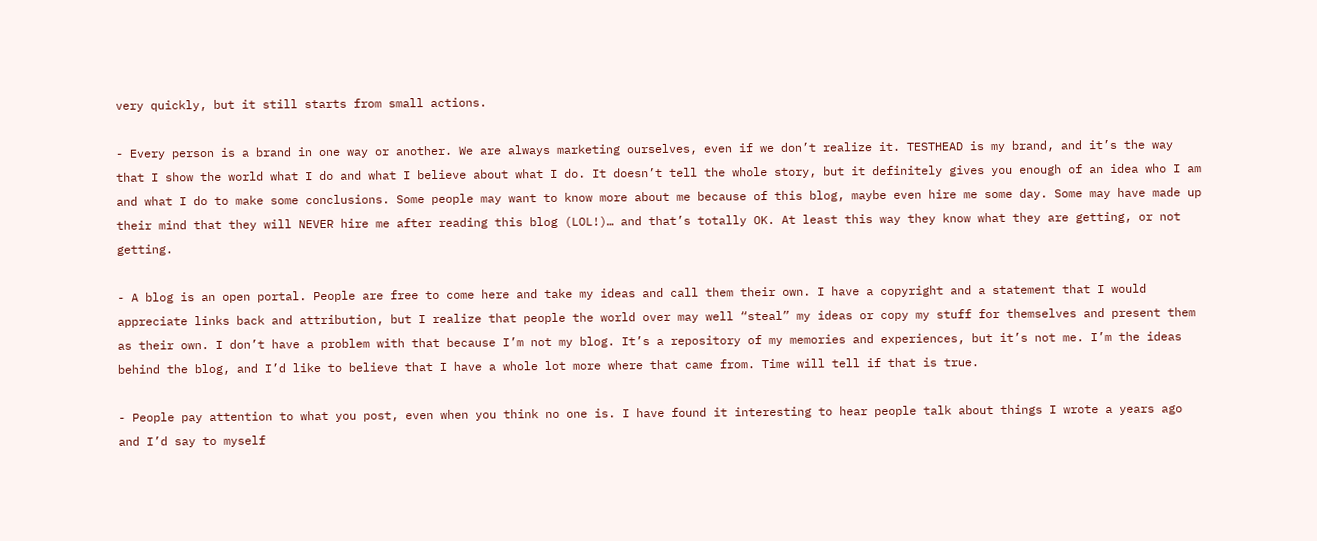very quickly, but it still starts from small actions.

- Every person is a brand in one way or another. We are always marketing ourselves, even if we don’t realize it. TESTHEAD is my brand, and it’s the way that I show the world what I do and what I believe about what I do. It doesn’t tell the whole story, but it definitely gives you enough of an idea who I am and what I do to make some conclusions. Some people may want to know more about me because of this blog, maybe even hire me some day. Some may have made up their mind that they will NEVER hire me after reading this blog (LOL!)… and that’s totally OK. At least this way they know what they are getting, or not getting.

- A blog is an open portal. People are free to come here and take my ideas and call them their own. I have a copyright and a statement that I would appreciate links back and attribution, but I realize that people the world over may well “steal” my ideas or copy my stuff for themselves and present them as their own. I don’t have a problem with that because I’m not my blog. It’s a repository of my memories and experiences, but it’s not me. I’m the ideas behind the blog, and I’d like to believe that I have a whole lot more where that came from. Time will tell if that is true.

- People pay attention to what you post, even when you think no one is. I have found it interesting to hear people talk about things I wrote a years ago and I’d say to myself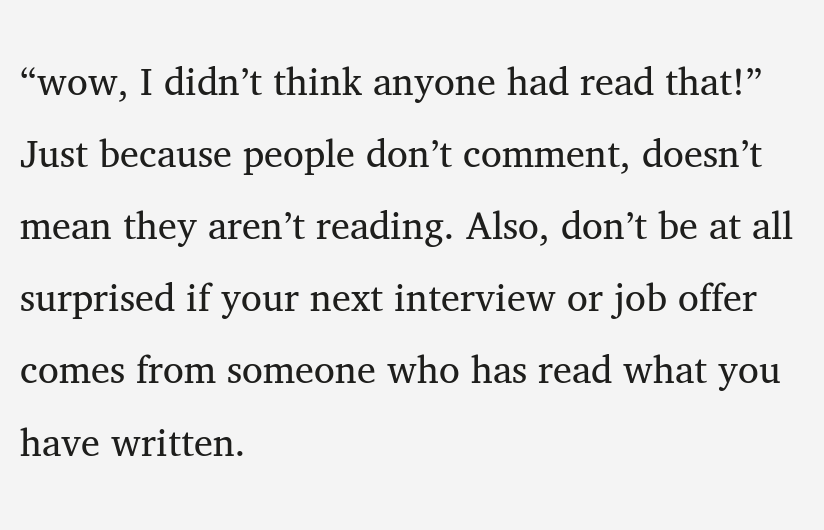“wow, I didn’t think anyone had read that!” Just because people don’t comment, doesn’t mean they aren’t reading. Also, don’t be at all surprised if your next interview or job offer comes from someone who has read what you have written.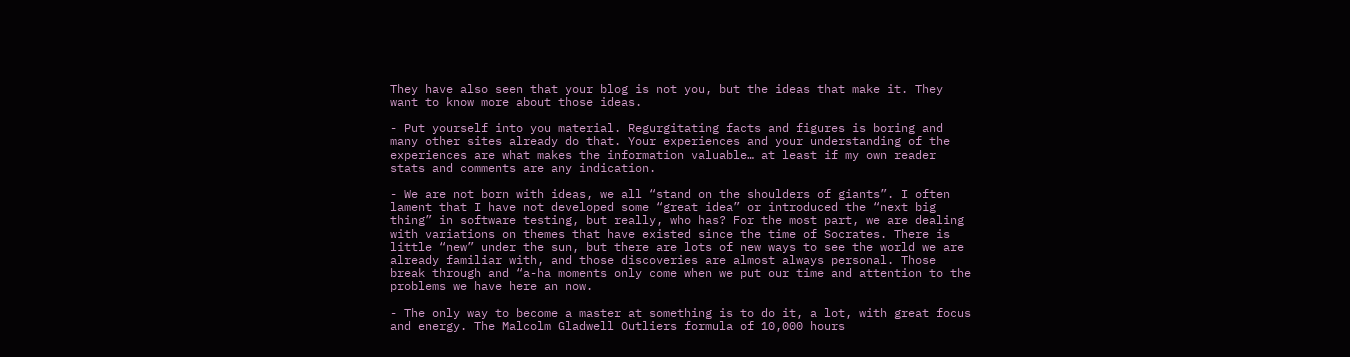They have also seen that your blog is not you, but the ideas that make it. They want to know more about those ideas.

- Put yourself into you material. Regurgitating facts and figures is boring and many other sites already do that. Your experiences and your understanding of the experiences are what makes the information valuable… at least if my own reader stats and comments are any indication.

- We are not born with ideas, we all “stand on the shoulders of giants”. I often lament that I have not developed some “great idea” or introduced the “next big thing” in software testing, but really, who has? For the most part, we are dealing with variations on themes that have existed since the time of Socrates. There is little “new” under the sun, but there are lots of new ways to see the world we are already familiar with, and those discoveries are almost always personal. Those break through and “a-ha moments only come when we put our time and attention to the problems we have here an now.

- The only way to become a master at something is to do it, a lot, with great focus and energy. The Malcolm Gladwell Outliers formula of 10,000 hours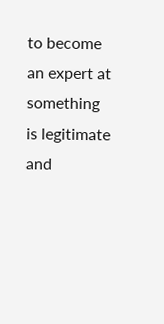to become an expert at something is legitimate and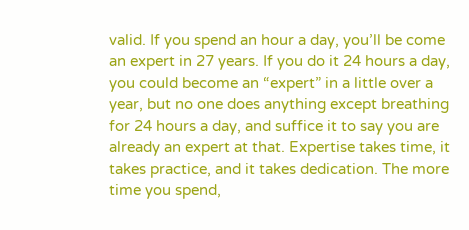valid. If you spend an hour a day, you’ll be come an expert in 27 years. If you do it 24 hours a day, you could become an “expert” in a little over a year, but no one does anything except breathing for 24 hours a day, and suffice it to say you are already an expert at that. Expertise takes time, it takes practice, and it takes dedication. The more time you spend,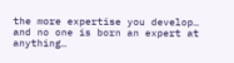the more expertise you develop… and no one is born an expert at anything…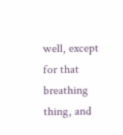well, except for that breathing thing, and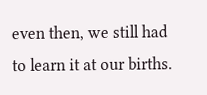even then, we still had to learn it at our births.